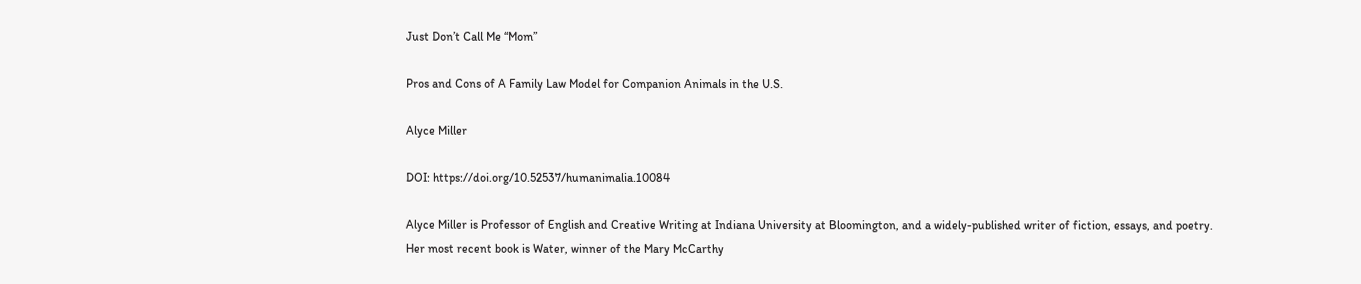Just Don’t Call Me “Mom”

Pros and Cons of A Family Law Model for Companion Animals in the U.S.

Alyce Miller

DOI: https://doi.org/10.52537/humanimalia.10084

Alyce Miller is Professor of English and Creative Writing at Indiana University at Bloomington, and a widely-published writer of fiction, essays, and poetry. Her most recent book is Water, winner of the Mary McCarthy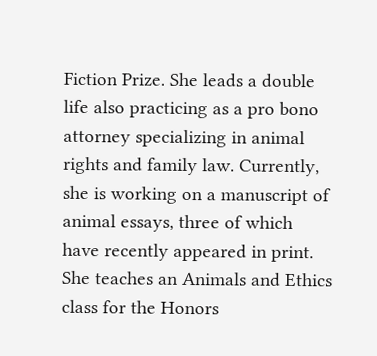Fiction Prize. She leads a double life also practicing as a pro bono attorney specializing in animal rights and family law. Currently, she is working on a manuscript of animal essays, three of which have recently appeared in print. She teaches an Animals and Ethics class for the Honors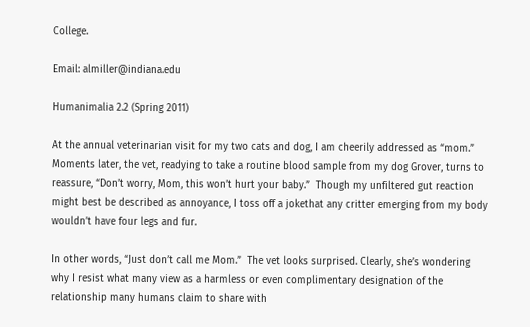College.

Email: almiller@indiana.edu

Humanimalia 2.2 (Spring 2011)

At the annual veterinarian visit for my two cats and dog, I am cheerily addressed as “mom.” Moments later, the vet, readying to take a routine blood sample from my dog Grover, turns to reassure, “Don’t worry, Mom, this won’t hurt your baby.”  Though my unfiltered gut reaction might best be described as annoyance, I toss off a jokethat any critter emerging from my body wouldn’t have four legs and fur.

In other words, “Just don’t call me Mom.”  The vet looks surprised. Clearly, she’s wondering why I resist what many view as a harmless or even complimentary designation of the relationship many humans claim to share with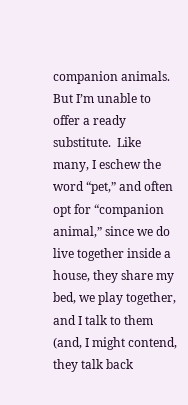companion animals. But I’m unable to offer a ready substitute.  Like many, I eschew the word “pet,” and often opt for “companion animal,” since we do live together inside a house, they share my bed, we play together, and I talk to them (and, I might contend, they talk back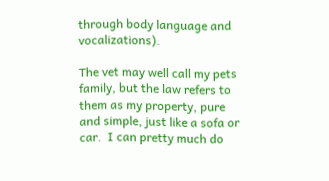through body language and vocalizations).

The vet may well call my pets family, but the law refers to them as my property, pure and simple, just like a sofa or car.  I can pretty much do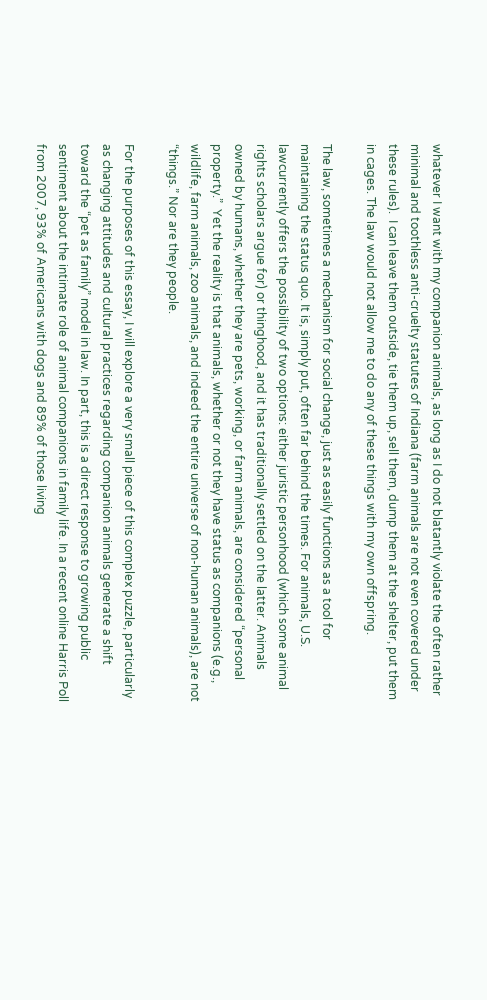whatever I want with my companion animals, as long as I do not blatantly violate the often rather minimal and toothless anti-cruelty statutes of Indiana (farm animals are not even covered under these rules).  I can leave them outside, tie them up, sell them, dump them at the shelter, put them in cages. The law would not allow me to do any of these things with my own offspring.

The law, sometimes a mechanism for social change, just as easily functions as a tool for maintaining the status quo. It is, simply put, often far behind the times. For animals, U.S. lawcurrently offers the possibility of two options: either juristic personhood (which some animal rights scholars argue for) or thinghood, and it has traditionally settled on the latter. Animals owned by humans, whether they are pets, working, or farm animals, are considered “personal property.”  Yet the reality is that animals, whether or not they have status as companions (e.g., wildlife, farm animals, zoo animals, and indeed the entire universe of non-human animals), are not “things.” Nor are they people.

For the purposes of this essay, I will explore a very small piece of this complex puzzle, particularly as changing attitudes and cultural practices regarding companion animals generate a shift toward the “pet as family” model in law. In part, this is a direct response to growing public sentiment about the intimate role of animal companions in family life. In a recent online Harris Poll from 2007, 93% of Americans with dogs and 89% of those living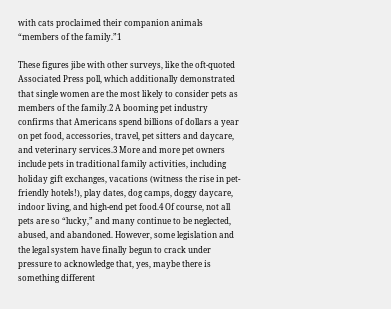with cats proclaimed their companion animals “members of the family.”1

These figures jibe with other surveys, like the oft-quoted  Associated Press poll, which additionally demonstrated that single women are the most likely to consider pets as members of the family.2 A booming pet industry confirms that Americans spend billions of dollars a year on pet food, accessories, travel, pet sitters and daycare, and veterinary services.3 More and more pet owners include pets in traditional family activities, including holiday gift exchanges, vacations (witness the rise in pet-friendly hotels!), play dates, dog camps, doggy daycare, indoor living, and high-end pet food.4 Of course, not all pets are so “lucky,” and many continue to be neglected, abused, and abandoned. However, some legislation and the legal system have finally begun to crack under pressure to acknowledge that, yes, maybe there is something different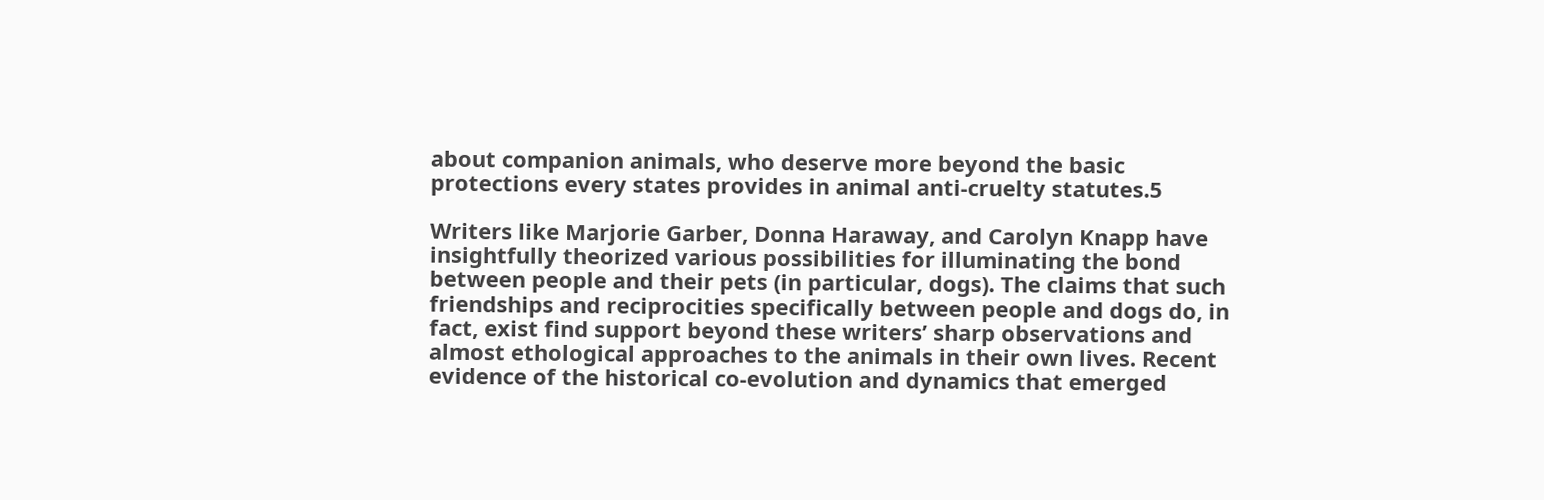about companion animals, who deserve more beyond the basic protections every states provides in animal anti-cruelty statutes.5

Writers like Marjorie Garber, Donna Haraway, and Carolyn Knapp have insightfully theorized various possibilities for illuminating the bond between people and their pets (in particular, dogs). The claims that such friendships and reciprocities specifically between people and dogs do, in fact, exist find support beyond these writers’ sharp observations and almost ethological approaches to the animals in their own lives. Recent evidence of the historical co-evolution and dynamics that emerged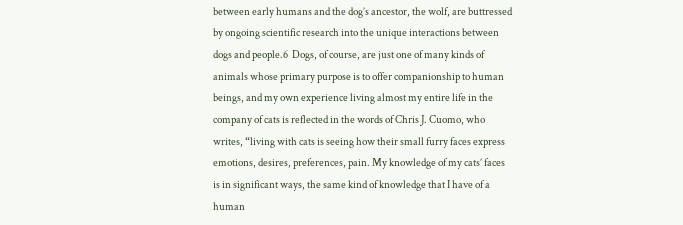between early humans and the dog’s ancestor, the wolf, are buttressed by ongoing scientific research into the unique interactions between dogs and people.6  Dogs, of course, are just one of many kinds of animals whose primary purpose is to offer companionship to human beings, and my own experience living almost my entire life in the company of cats is reflected in the words of Chris J. Cuomo, who writes, “living with cats is seeing how their small furry faces express emotions, desires, preferences, pain. My knowledge of my cats’ faces is in significant ways, the same kind of knowledge that I have of a human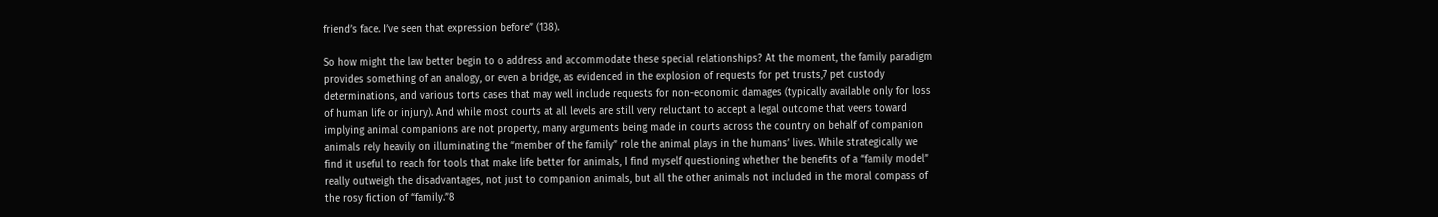friend’s face. I’ve seen that expression before” (138).

So how might the law better begin to o address and accommodate these special relationships? At the moment, the family paradigm provides something of an analogy, or even a bridge, as evidenced in the explosion of requests for pet trusts,7 pet custody determinations, and various torts cases that may well include requests for non-economic damages (typically available only for loss of human life or injury). And while most courts at all levels are still very reluctant to accept a legal outcome that veers toward implying animal companions are not property, many arguments being made in courts across the country on behalf of companion animals rely heavily on illuminating the “member of the family” role the animal plays in the humans’ lives. While strategically we find it useful to reach for tools that make life better for animals, I find myself questioning whether the benefits of a “family model” really outweigh the disadvantages, not just to companion animals, but all the other animals not included in the moral compass of the rosy fiction of “family.”8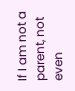If I am not a parent, not even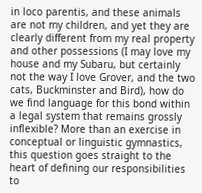in loco parentis, and these animals are not my children, and yet they are clearly different from my real property and other possessions (I may love my house and my Subaru, but certainly not the way I love Grover, and the two cats, Buckminster and Bird), how do we find language for this bond within a legal system that remains grossly inflexible? More than an exercise in conceptual or linguistic gymnastics, this question goes straight to the heart of defining our responsibilities to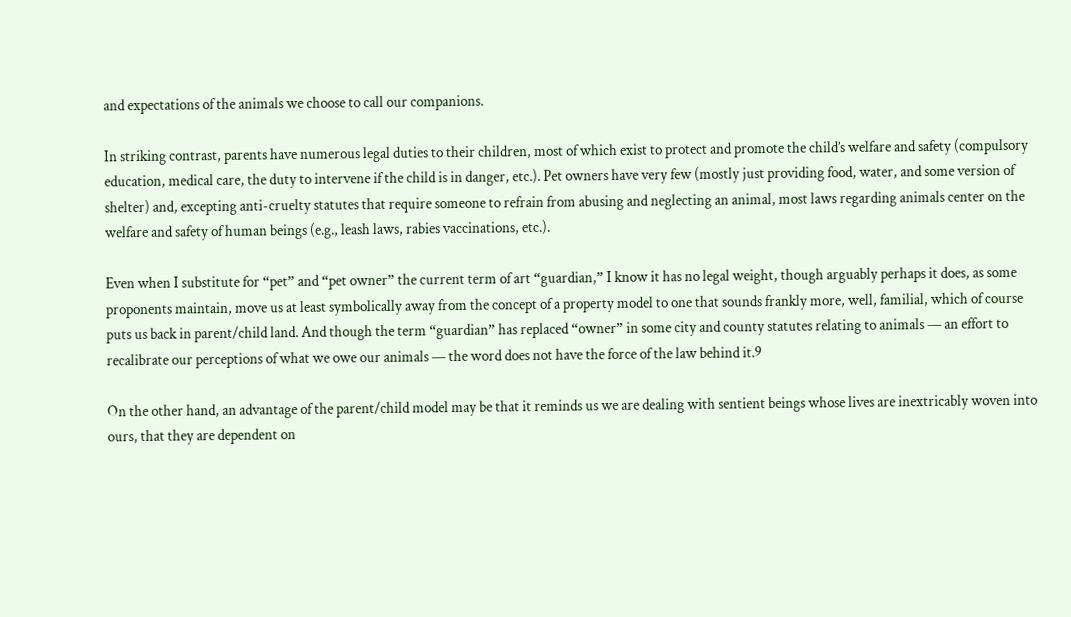and expectations of the animals we choose to call our companions.

In striking contrast, parents have numerous legal duties to their children, most of which exist to protect and promote the child’s welfare and safety (compulsory education, medical care, the duty to intervene if the child is in danger, etc.). Pet owners have very few (mostly just providing food, water, and some version of shelter) and, excepting anti-cruelty statutes that require someone to refrain from abusing and neglecting an animal, most laws regarding animals center on the welfare and safety of human beings (e.g., leash laws, rabies vaccinations, etc.).

Even when I substitute for “pet” and “pet owner” the current term of art “guardian,” I know it has no legal weight, though arguably perhaps it does, as some proponents maintain, move us at least symbolically away from the concept of a property model to one that sounds frankly more, well, familial, which of course puts us back in parent/child land. And though the term “guardian” has replaced “owner” in some city and county statutes relating to animals — an effort to recalibrate our perceptions of what we owe our animals — the word does not have the force of the law behind it.9

On the other hand, an advantage of the parent/child model may be that it reminds us we are dealing with sentient beings whose lives are inextricably woven into ours, that they are dependent on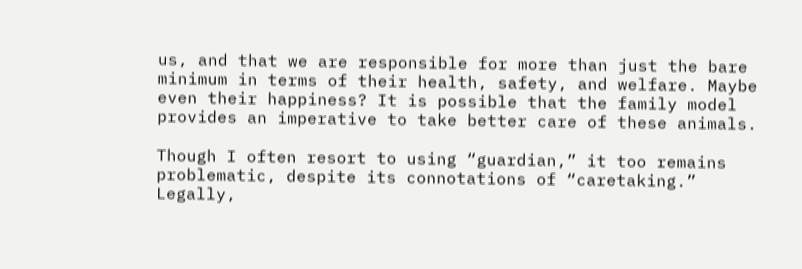us, and that we are responsible for more than just the bare minimum in terms of their health, safety, and welfare. Maybe even their happiness? It is possible that the family model provides an imperative to take better care of these animals.

Though I often resort to using “guardian,” it too remains problematic, despite its connotations of “caretaking.” Legally,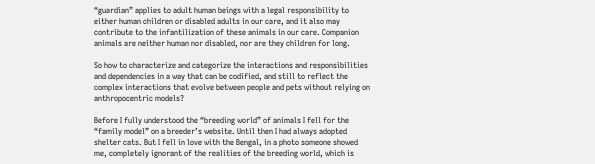“guardian” applies to adult human beings with a legal responsibility to either human children or disabled adults in our care, and it also may contribute to the infantilization of these animals in our care. Companion animals are neither human nor disabled, nor are they children for long.

So how to characterize and categorize the interactions and responsibilities and dependencies in a way that can be codified, and still to reflect the complex interactions that evolve between people and pets without relying on anthropocentric models?

Before I fully understood the “breeding world” of animals I fell for the “family model” on a breeder’s website. Until then I had always adopted shelter cats. But I fell in love with the Bengal, in a photo someone showed me, completely ignorant of the realities of the breeding world, which is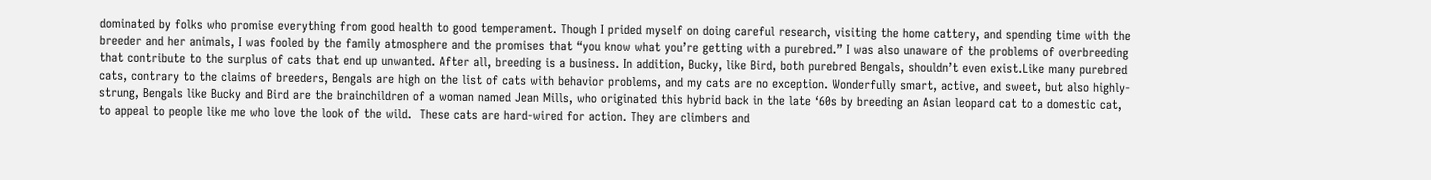dominated by folks who promise everything from good health to good temperament. Though I prided myself on doing careful research, visiting the home cattery, and spending time with the breeder and her animals, I was fooled by the family atmosphere and the promises that “you know what you’re getting with a purebred.” I was also unaware of the problems of overbreeding that contribute to the surplus of cats that end up unwanted. After all, breeding is a business. In addition, Bucky, like Bird, both purebred Bengals, shouldn’t even exist.Like many purebred cats, contrary to the claims of breeders, Bengals are high on the list of cats with behavior problems, and my cats are no exception. Wonderfully smart, active, and sweet, but also highly-strung, Bengals like Bucky and Bird are the brainchildren of a woman named Jean Mills, who originated this hybrid back in the late ‘60s by breeding an Asian leopard cat to a domestic cat, to appeal to people like me who love the look of the wild.  These cats are hard-wired for action. They are climbers and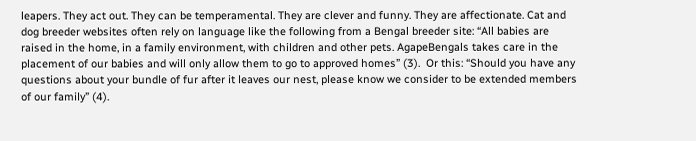leapers. They act out. They can be temperamental. They are clever and funny. They are affectionate. Cat and dog breeder websites often rely on language like the following from a Bengal breeder site: “All babies are raised in the home, in a family environment, with children and other pets. AgapeBengals takes care in the placement of our babies and will only allow them to go to approved homes” (3).  Or this: “Should you have any questions about your bundle of fur after it leaves our nest, please know we consider to be extended members of our family” (4).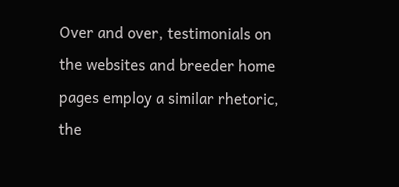Over and over, testimonials on the websites and breeder home pages employ a similar rhetoric, the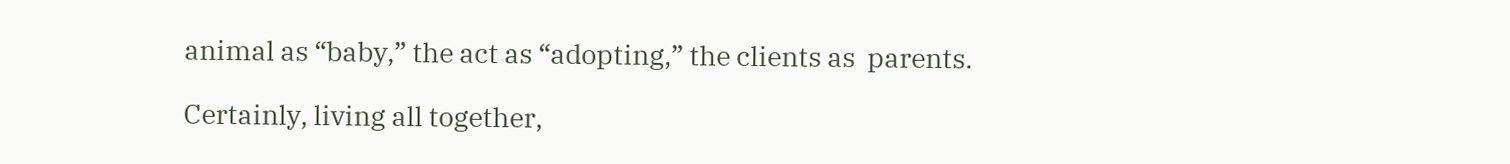animal as “baby,” the act as “adopting,” the clients as  parents.

Certainly, living all together,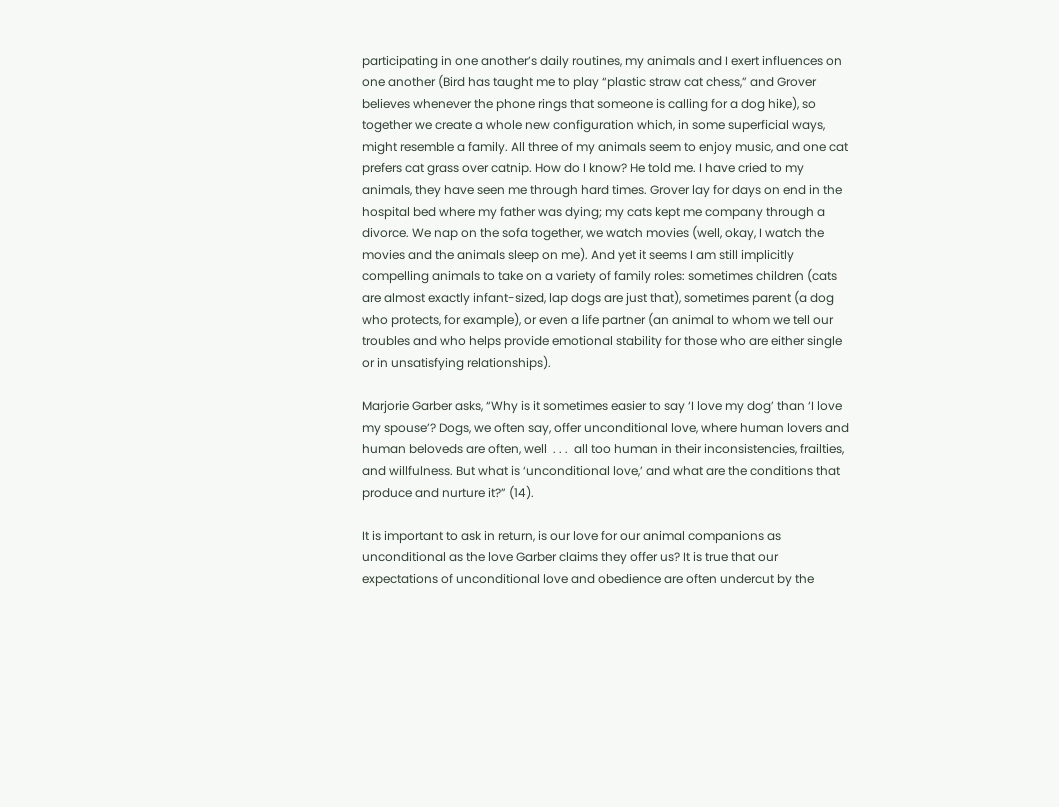participating in one another’s daily routines, my animals and I exert influences on one another (Bird has taught me to play “plastic straw cat chess,” and Grover believes whenever the phone rings that someone is calling for a dog hike), so together we create a whole new configuration which, in some superficial ways, might resemble a family. All three of my animals seem to enjoy music, and one cat prefers cat grass over catnip. How do I know? He told me. I have cried to my animals, they have seen me through hard times. Grover lay for days on end in the hospital bed where my father was dying; my cats kept me company through a divorce. We nap on the sofa together, we watch movies (well, okay, I watch the movies and the animals sleep on me). And yet it seems I am still implicitly compelling animals to take on a variety of family roles: sometimes children (cats are almost exactly infant-sized, lap dogs are just that), sometimes parent (a dog who protects, for example), or even a life partner (an animal to whom we tell our troubles and who helps provide emotional stability for those who are either single or in unsatisfying relationships).

Marjorie Garber asks, “Why is it sometimes easier to say ‘I love my dog’ than ‘I love my spouse’? Dogs, we often say, offer unconditional love, where human lovers and human beloveds are often, well  . . .  all too human in their inconsistencies, frailties, and willfulness. But what is ‘unconditional love,’ and what are the conditions that produce and nurture it?” (14).

It is important to ask in return, is our love for our animal companions as unconditional as the love Garber claims they offer us? It is true that our expectations of unconditional love and obedience are often undercut by the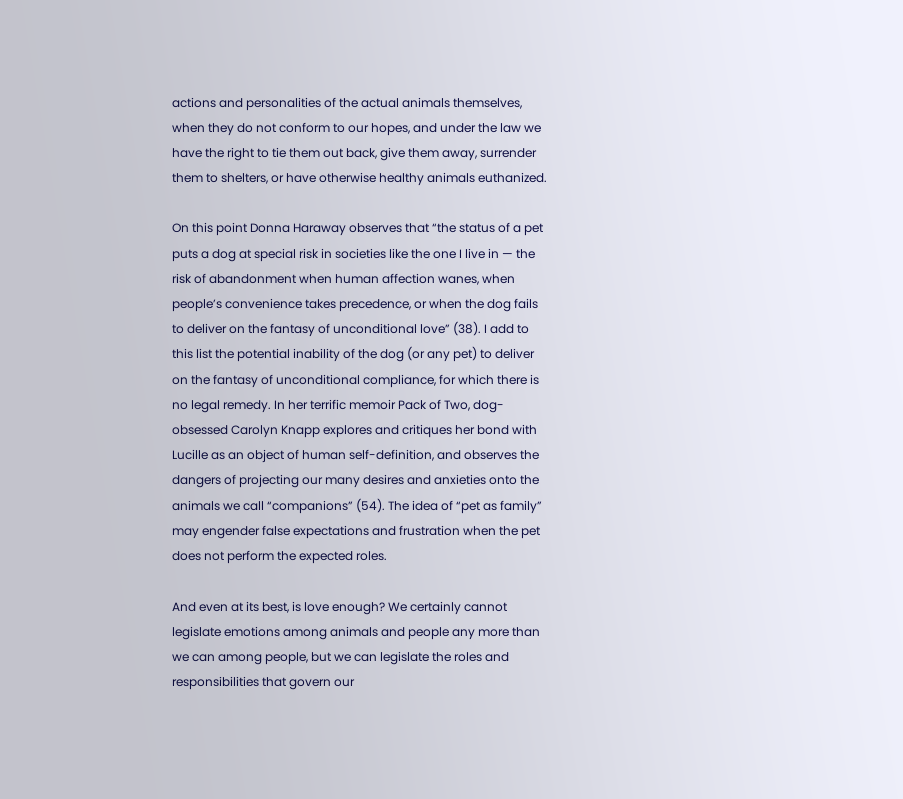actions and personalities of the actual animals themselves, when they do not conform to our hopes, and under the law we have the right to tie them out back, give them away, surrender them to shelters, or have otherwise healthy animals euthanized.

On this point Donna Haraway observes that “the status of a pet puts a dog at special risk in societies like the one I live in — the risk of abandonment when human affection wanes, when people’s convenience takes precedence, or when the dog fails to deliver on the fantasy of unconditional love” (38). I add to this list the potential inability of the dog (or any pet) to deliver on the fantasy of unconditional compliance, for which there is no legal remedy. In her terrific memoir Pack of Two, dog-obsessed Carolyn Knapp explores and critiques her bond with Lucille as an object of human self-definition, and observes the dangers of projecting our many desires and anxieties onto the animals we call “companions” (54). The idea of “pet as family” may engender false expectations and frustration when the pet does not perform the expected roles.

And even at its best, is love enough? We certainly cannot legislate emotions among animals and people any more than we can among people, but we can legislate the roles and responsibilities that govern our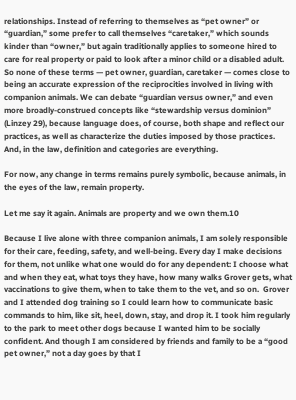relationships. Instead of referring to themselves as “pet owner” or “guardian,” some prefer to call themselves “caretaker,” which sounds kinder than “owner,” but again traditionally applies to someone hired to care for real property or paid to look after a minor child or a disabled adult. So none of these terms — pet owner, guardian, caretaker — comes close to being an accurate expression of the reciprocities involved in living with companion animals. We can debate “guardian versus owner,” and even more broadly-construed concepts like “stewardship versus dominion” (Linzey 29), because language does, of course, both shape and reflect our practices, as well as characterize the duties imposed by those practices. And, in the law, definition and categories are everything.

For now, any change in terms remains purely symbolic, because animals, in the eyes of the law, remain property.

Let me say it again. Animals are property and we own them.10

Because I live alone with three companion animals, I am solely responsible for their care, feeding, safety, and well-being. Every day I make decisions for them, not unlike what one would do for any dependent: I choose what and when they eat, what toys they have, how many walks Grover gets, what vaccinations to give them, when to take them to the vet, and so on.  Grover and I attended dog training so I could learn how to communicate basic commands to him, like sit, heel, down, stay, and drop it. I took him regularly to the park to meet other dogs because I wanted him to be socially confident. And though I am considered by friends and family to be a “good pet owner,” not a day goes by that I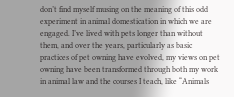don’t find myself musing on the meaning of this odd experiment in animal domestication in which we are engaged. I’ve lived with pets longer than without them, and over the years, particularly as basic practices of pet owning have evolved, my views on pet owning have been transformed through both my work in animal law and the courses I teach, like “Animals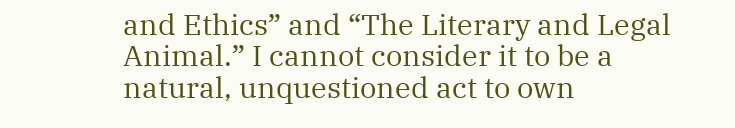and Ethics” and “The Literary and Legal Animal.” I cannot consider it to be a natural, unquestioned act to own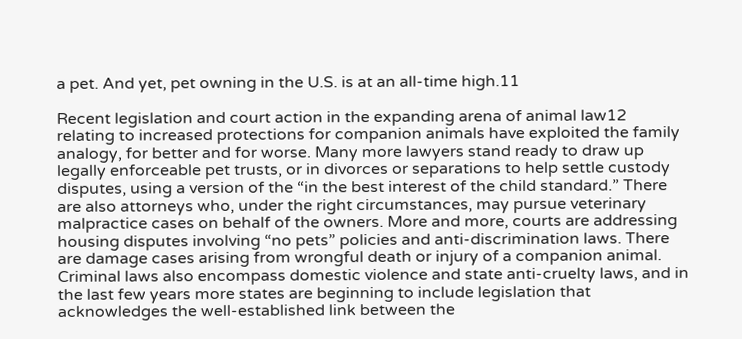a pet. And yet, pet owning in the U.S. is at an all-time high.11

Recent legislation and court action in the expanding arena of animal law12 relating to increased protections for companion animals have exploited the family analogy, for better and for worse. Many more lawyers stand ready to draw up legally enforceable pet trusts, or in divorces or separations to help settle custody disputes, using a version of the “in the best interest of the child standard.” There are also attorneys who, under the right circumstances, may pursue veterinary malpractice cases on behalf of the owners. More and more, courts are addressing housing disputes involving “no pets” policies and anti-discrimination laws. There are damage cases arising from wrongful death or injury of a companion animal. Criminal laws also encompass domestic violence and state anti-cruelty laws, and in the last few years more states are beginning to include legislation that acknowledges the well-established link between the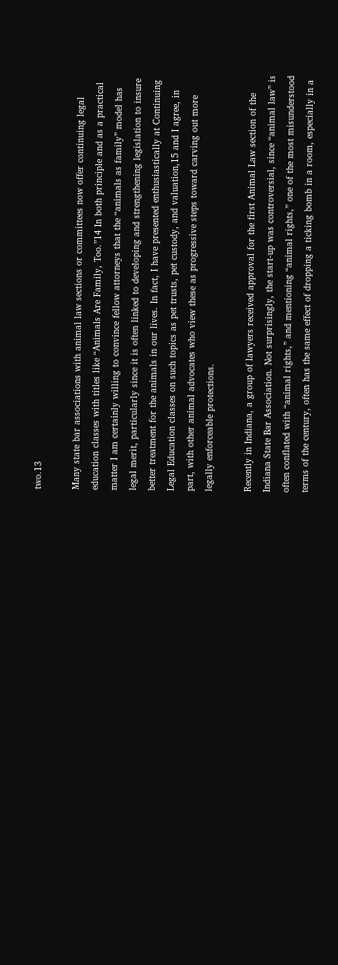two.13

Many state bar associations with animal law sections or committees now offer continuing legal education classes with titles like “Animals Are Family, Too.”14 In both principle and as a practical matter I am certainly willing to convince fellow attorneys that the “animals as family” model has legal merit, particularly since it is often linked to developing and strengthening legislation to insure better treatment for the animals in our lives. In fact, I have presented enthusiastically at Continuing Legal Education classes on such topics as pet trusts, pet custody, and valuation,15 and I agree, in part, with other animal advocates who view these as progressive steps toward carving out more legally enforceable protections.

Recently in Indiana, a group of lawyers received approval for the first Animal Law section of the Indiana State Bar Association. Not surprisingly, the start-up was controversial, since “animal law” is often conflated with “animal rights,” and mentioning “animal rights,” one of the most misunderstood terms of the century, often has the same effect of dropping a ticking bomb in a room, especially in a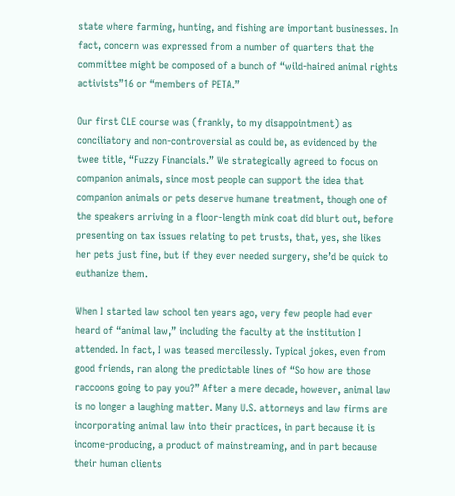state where farming, hunting, and fishing are important businesses. In fact, concern was expressed from a number of quarters that the committee might be composed of a bunch of “wild-haired animal rights activists”16 or “members of PETA.”

Our first CLE course was (frankly, to my disappointment) as conciliatory and non-controversial as could be, as evidenced by the twee title, “Fuzzy Financials.” We strategically agreed to focus on companion animals, since most people can support the idea that companion animals or pets deserve humane treatment, though one of the speakers arriving in a floor-length mink coat did blurt out, before presenting on tax issues relating to pet trusts, that, yes, she likes her pets just fine, but if they ever needed surgery, she’d be quick to euthanize them.

When I started law school ten years ago, very few people had ever heard of “animal law,” including the faculty at the institution I attended. In fact, I was teased mercilessly. Typical jokes, even from good friends, ran along the predictable lines of “So how are those raccoons going to pay you?” After a mere decade, however, animal law is no longer a laughing matter. Many U.S. attorneys and law firms are incorporating animal law into their practices, in part because it is income-producing, a product of mainstreaming, and in part because their human clients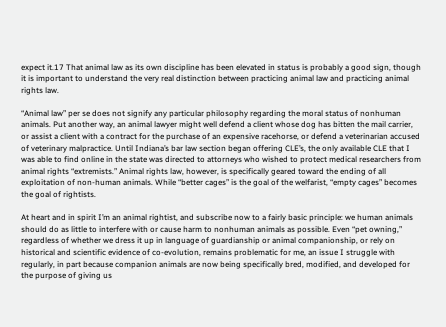expect it.17 That animal law as its own discipline has been elevated in status is probably a good sign, though it is important to understand the very real distinction between practicing animal law and practicing animal rights law.

“Animal law” per se does not signify any particular philosophy regarding the moral status of nonhuman animals. Put another way, an animal lawyer might well defend a client whose dog has bitten the mail carrier, or assist a client with a contract for the purchase of an expensive racehorse, or defend a veterinarian accused of veterinary malpractice. Until Indiana’s bar law section began offering CLE’s, the only available CLE that I was able to find online in the state was directed to attorneys who wished to protect medical researchers from animal rights “extremists.” Animal rights law, however, is specifically geared toward the ending of all exploitation of non-human animals. While “better cages” is the goal of the welfarist, “empty cages” becomes the goal of rightists.

At heart and in spirit I’m an animal rightist, and subscribe now to a fairly basic principle: we human animals should do as little to interfere with or cause harm to nonhuman animals as possible. Even “pet owning,” regardless of whether we dress it up in language of guardianship or animal companionship, or rely on historical and scientific evidence of co-evolution, remains problematic for me, an issue I struggle with regularly, in part because companion animals are now being specifically bred, modified, and developed for the purpose of giving us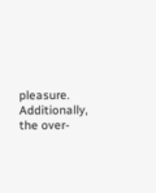pleasure. Additionally, the over-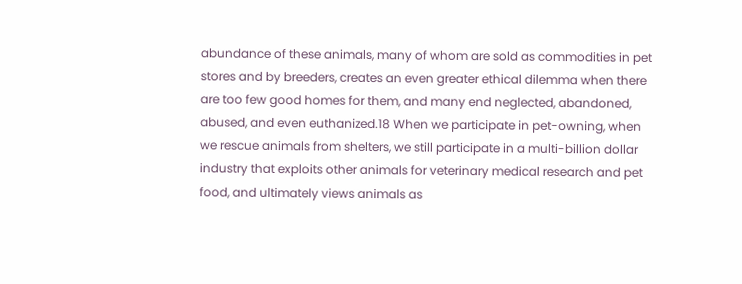abundance of these animals, many of whom are sold as commodities in pet stores and by breeders, creates an even greater ethical dilemma when there are too few good homes for them, and many end neglected, abandoned, abused, and even euthanized.18 When we participate in pet-owning, when we rescue animals from shelters, we still participate in a multi-billion dollar industry that exploits other animals for veterinary medical research and pet food, and ultimately views animals as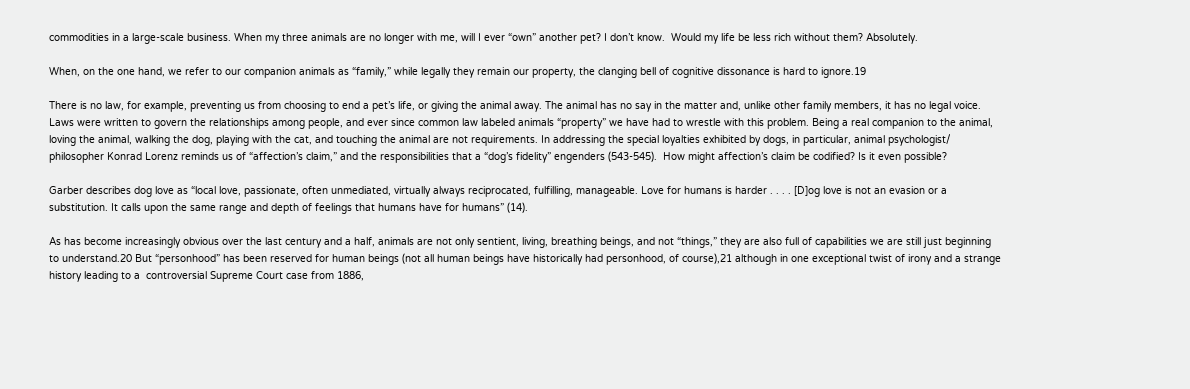commodities in a large-scale business. When my three animals are no longer with me, will I ever “own” another pet? I don’t know.  Would my life be less rich without them? Absolutely.

When, on the one hand, we refer to our companion animals as “family,” while legally they remain our property, the clanging bell of cognitive dissonance is hard to ignore.19

There is no law, for example, preventing us from choosing to end a pet’s life, or giving the animal away. The animal has no say in the matter and, unlike other family members, it has no legal voice. Laws were written to govern the relationships among people, and ever since common law labeled animals “property” we have had to wrestle with this problem. Being a real companion to the animal, loving the animal, walking the dog, playing with the cat, and touching the animal are not requirements. In addressing the special loyalties exhibited by dogs, in particular, animal psychologist/ philosopher Konrad Lorenz reminds us of “affection’s claim,” and the responsibilities that a “dog’s fidelity” engenders (543-545).  How might affection’s claim be codified? Is it even possible?

Garber describes dog love as “local love, passionate, often unmediated, virtually always reciprocated, fulfilling, manageable. Love for humans is harder . . . . [D]og love is not an evasion or a substitution. It calls upon the same range and depth of feelings that humans have for humans” (14).

As has become increasingly obvious over the last century and a half, animals are not only sentient, living, breathing beings, and not “things,” they are also full of capabilities we are still just beginning to understand.20 But “personhood” has been reserved for human beings (not all human beings have historically had personhood, of course),21 although in one exceptional twist of irony and a strange history leading to a  controversial Supreme Court case from 1886,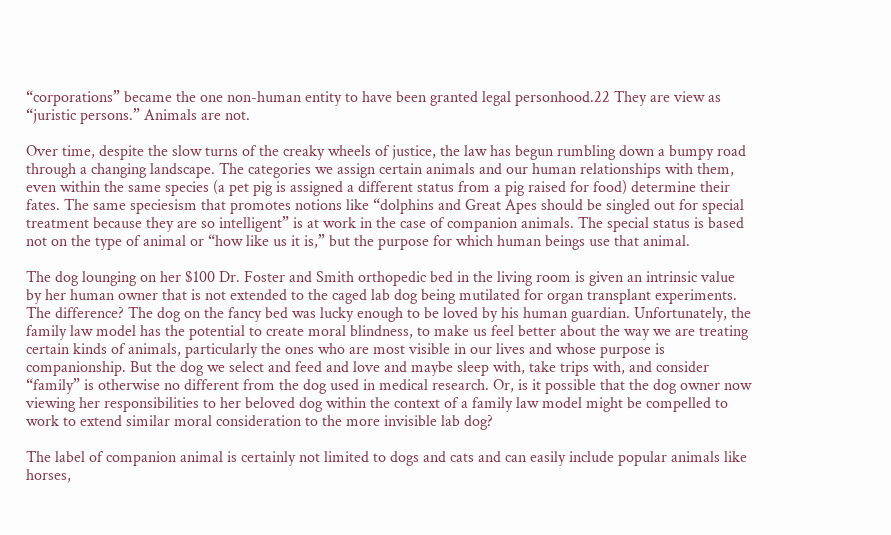“corporations” became the one non-human entity to have been granted legal personhood.22 They are view as “juristic persons.” Animals are not.

Over time, despite the slow turns of the creaky wheels of justice, the law has begun rumbling down a bumpy road through a changing landscape. The categories we assign certain animals and our human relationships with them, even within the same species (a pet pig is assigned a different status from a pig raised for food) determine their fates. The same speciesism that promotes notions like “dolphins and Great Apes should be singled out for special treatment because they are so intelligent” is at work in the case of companion animals. The special status is based not on the type of animal or “how like us it is,” but the purpose for which human beings use that animal.

The dog lounging on her $100 Dr. Foster and Smith orthopedic bed in the living room is given an intrinsic value by her human owner that is not extended to the caged lab dog being mutilated for organ transplant experiments. The difference? The dog on the fancy bed was lucky enough to be loved by his human guardian. Unfortunately, the family law model has the potential to create moral blindness, to make us feel better about the way we are treating certain kinds of animals, particularly the ones who are most visible in our lives and whose purpose is companionship. But the dog we select and feed and love and maybe sleep with, take trips with, and consider “family” is otherwise no different from the dog used in medical research. Or, is it possible that the dog owner now viewing her responsibilities to her beloved dog within the context of a family law model might be compelled to work to extend similar moral consideration to the more invisible lab dog?

The label of companion animal is certainly not limited to dogs and cats and can easily include popular animals like horses,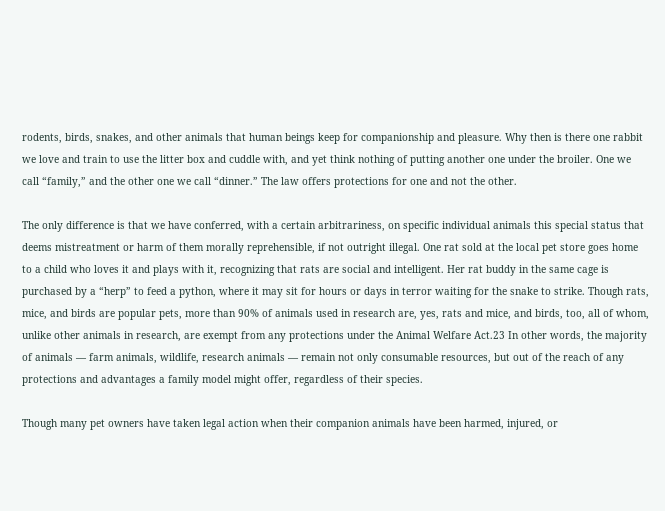rodents, birds, snakes, and other animals that human beings keep for companionship and pleasure. Why then is there one rabbit we love and train to use the litter box and cuddle with, and yet think nothing of putting another one under the broiler. One we call “family,” and the other one we call “dinner.” The law offers protections for one and not the other.

The only difference is that we have conferred, with a certain arbitrariness, on specific individual animals this special status that deems mistreatment or harm of them morally reprehensible, if not outright illegal. One rat sold at the local pet store goes home to a child who loves it and plays with it, recognizing that rats are social and intelligent. Her rat buddy in the same cage is purchased by a “herp” to feed a python, where it may sit for hours or days in terror waiting for the snake to strike. Though rats, mice, and birds are popular pets, more than 90% of animals used in research are, yes, rats and mice, and birds, too, all of whom, unlike other animals in research, are exempt from any protections under the Animal Welfare Act.23 In other words, the majority of animals — farm animals, wildlife, research animals — remain not only consumable resources, but out of the reach of any protections and advantages a family model might offer, regardless of their species.

Though many pet owners have taken legal action when their companion animals have been harmed, injured, or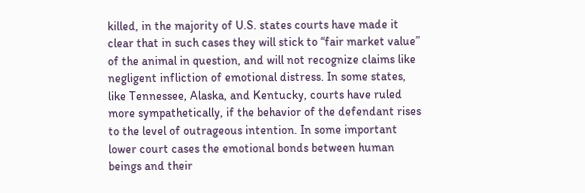killed, in the majority of U.S. states courts have made it clear that in such cases they will stick to “fair market value” of the animal in question, and will not recognize claims like negligent infliction of emotional distress. In some states, like Tennessee, Alaska, and Kentucky, courts have ruled more sympathetically, if the behavior of the defendant rises to the level of outrageous intention. In some important lower court cases the emotional bonds between human beings and their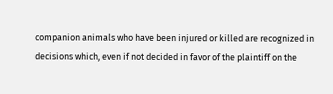companion animals who have been injured or killed are recognized in decisions which, even if not decided in favor of the plaintiff on the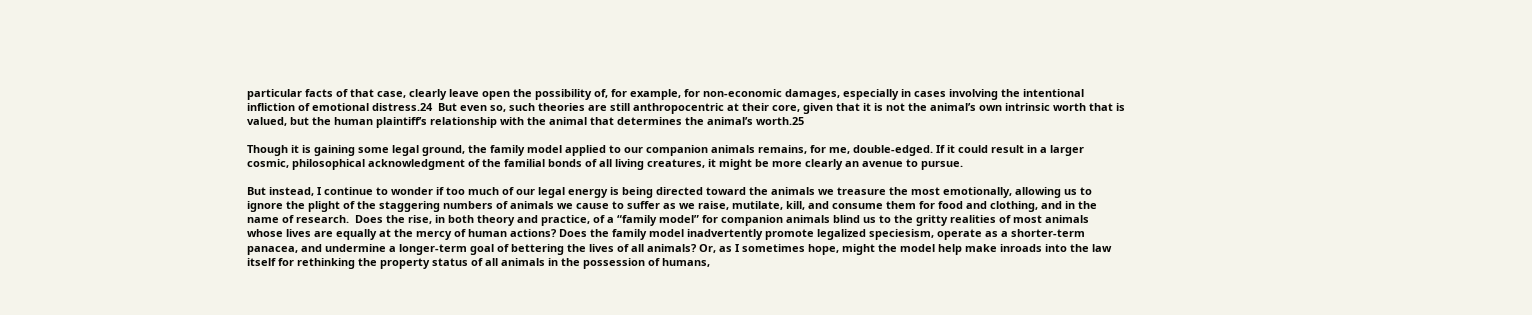particular facts of that case, clearly leave open the possibility of, for example, for non-economic damages, especially in cases involving the intentional infliction of emotional distress.24  But even so, such theories are still anthropocentric at their core, given that it is not the animal’s own intrinsic worth that is valued, but the human plaintiff’s relationship with the animal that determines the animal’s worth.25

Though it is gaining some legal ground, the family model applied to our companion animals remains, for me, double-edged. If it could result in a larger cosmic, philosophical acknowledgment of the familial bonds of all living creatures, it might be more clearly an avenue to pursue.

But instead, I continue to wonder if too much of our legal energy is being directed toward the animals we treasure the most emotionally, allowing us to ignore the plight of the staggering numbers of animals we cause to suffer as we raise, mutilate, kill, and consume them for food and clothing, and in the name of research.  Does the rise, in both theory and practice, of a “family model” for companion animals blind us to the gritty realities of most animals whose lives are equally at the mercy of human actions? Does the family model inadvertently promote legalized speciesism, operate as a shorter-term panacea, and undermine a longer-term goal of bettering the lives of all animals? Or, as I sometimes hope, might the model help make inroads into the law itself for rethinking the property status of all animals in the possession of humans,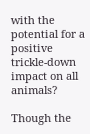with the potential for a positive trickle-down impact on all animals?

Though the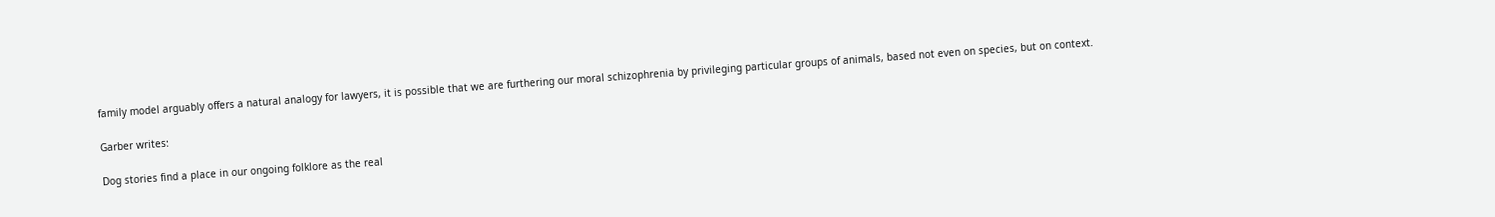family model arguably offers a natural analogy for lawyers, it is possible that we are furthering our moral schizophrenia by privileging particular groups of animals, based not even on species, but on context.

Garber writes:

Dog stories find a place in our ongoing folklore as the real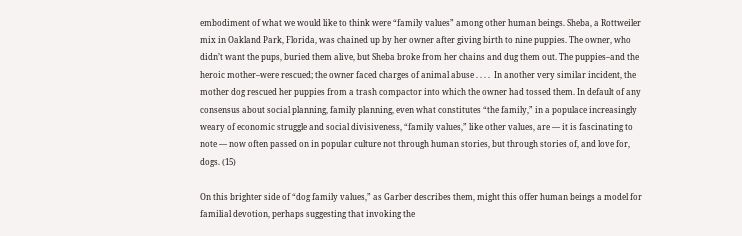embodiment of what we would like to think were “family values” among other human beings. Sheba, a Rottweiler mix in Oakland Park, Florida, was chained up by her owner after giving birth to nine puppies. The owner, who didn’t want the pups, buried them alive, but Sheba broke from her chains and dug them out. The puppies–and the heroic mother–were rescued; the owner faced charges of animal abuse . . . .  In another very similar incident, the mother dog rescued her puppies from a trash compactor into which the owner had tossed them. In default of any consensus about social planning, family planning, even what constitutes “the family,” in a populace increasingly weary of economic struggle and social divisiveness, “family values,” like other values, are — it is fascinating to note — now often passed on in popular culture not through human stories, but through stories of, and love for, dogs. (15)

On this brighter side of “dog family values,” as Garber describes them, might this offer human beings a model for familial devotion, perhaps suggesting that invoking the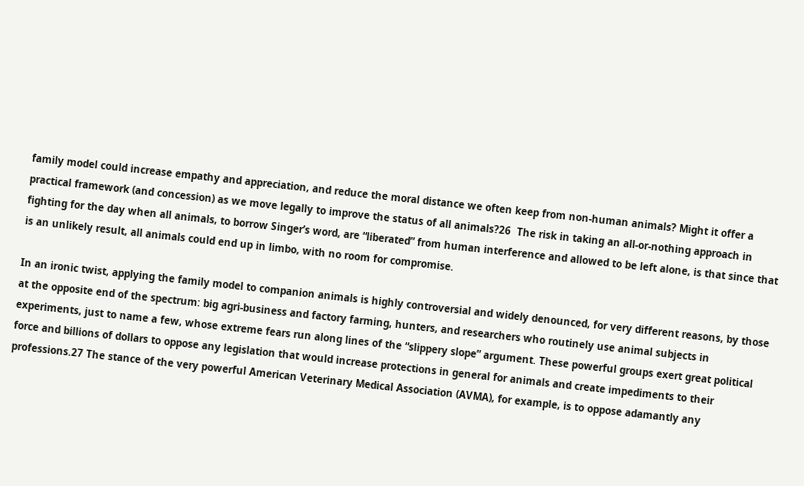family model could increase empathy and appreciation, and reduce the moral distance we often keep from non-human animals? Might it offer a practical framework (and concession) as we move legally to improve the status of all animals?26  The risk in taking an all-or-nothing approach in fighting for the day when all animals, to borrow Singer’s word, are “liberated” from human interference and allowed to be left alone, is that since that is an unlikely result, all animals could end up in limbo, with no room for compromise.

In an ironic twist, applying the family model to companion animals is highly controversial and widely denounced, for very different reasons, by those at the opposite end of the spectrum: big agri-business and factory farming, hunters, and researchers who routinely use animal subjects in experiments, just to name a few, whose extreme fears run along lines of the “slippery slope” argument. These powerful groups exert great political force and billions of dollars to oppose any legislation that would increase protections in general for animals and create impediments to their professions.27 The stance of the very powerful American Veterinary Medical Association (AVMA), for example, is to oppose adamantly any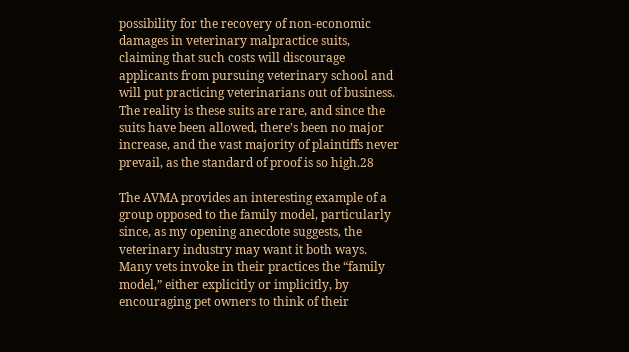possibility for the recovery of non-economic damages in veterinary malpractice suits, claiming that such costs will discourage applicants from pursuing veterinary school and will put practicing veterinarians out of business. The reality is these suits are rare, and since the suits have been allowed, there’s been no major increase, and the vast majority of plaintiffs never prevail, as the standard of proof is so high.28

The AVMA provides an interesting example of a group opposed to the family model, particularly since, as my opening anecdote suggests, the veterinary industry may want it both ways. Many vets invoke in their practices the “family model,” either explicitly or implicitly, by encouraging pet owners to think of their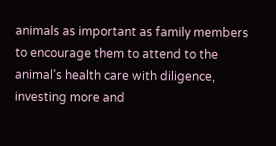animals as important as family members to encourage them to attend to the animal’s health care with diligence, investing more and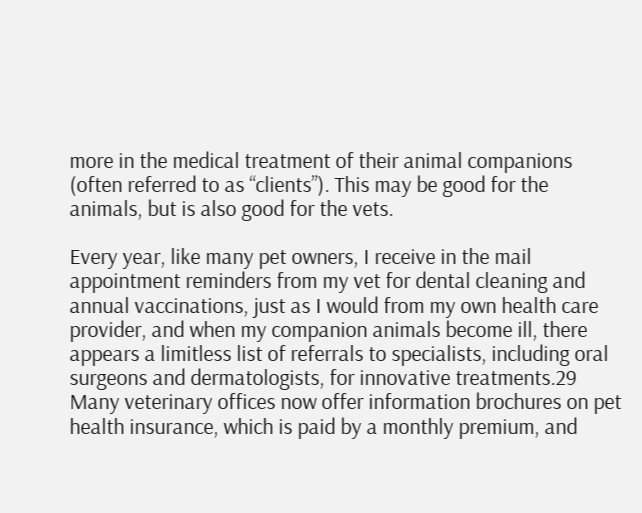more in the medical treatment of their animal companions (often referred to as “clients”). This may be good for the animals, but is also good for the vets.

Every year, like many pet owners, I receive in the mail appointment reminders from my vet for dental cleaning and annual vaccinations, just as I would from my own health care provider, and when my companion animals become ill, there appears a limitless list of referrals to specialists, including oral surgeons and dermatologists, for innovative treatments.29 Many veterinary offices now offer information brochures on pet health insurance, which is paid by a monthly premium, and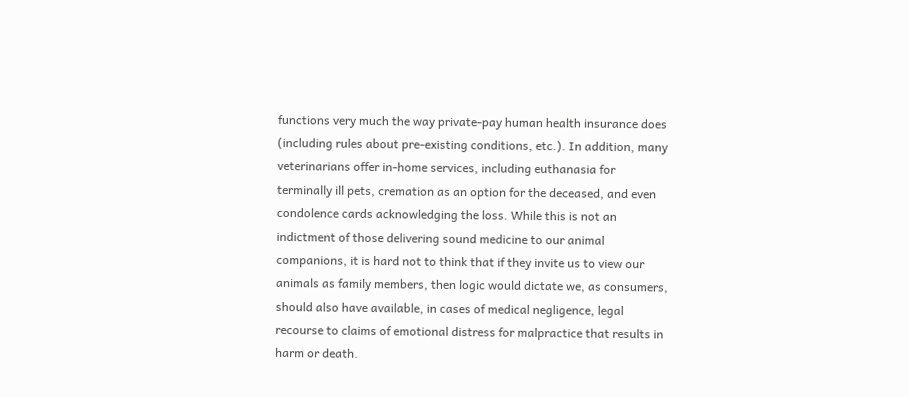functions very much the way private-pay human health insurance does (including rules about pre-existing conditions, etc.). In addition, many veterinarians offer in-home services, including euthanasia for terminally ill pets, cremation as an option for the deceased, and even condolence cards acknowledging the loss. While this is not an indictment of those delivering sound medicine to our animal companions, it is hard not to think that if they invite us to view our animals as family members, then logic would dictate we, as consumers, should also have available, in cases of medical negligence, legal recourse to claims of emotional distress for malpractice that results in harm or death.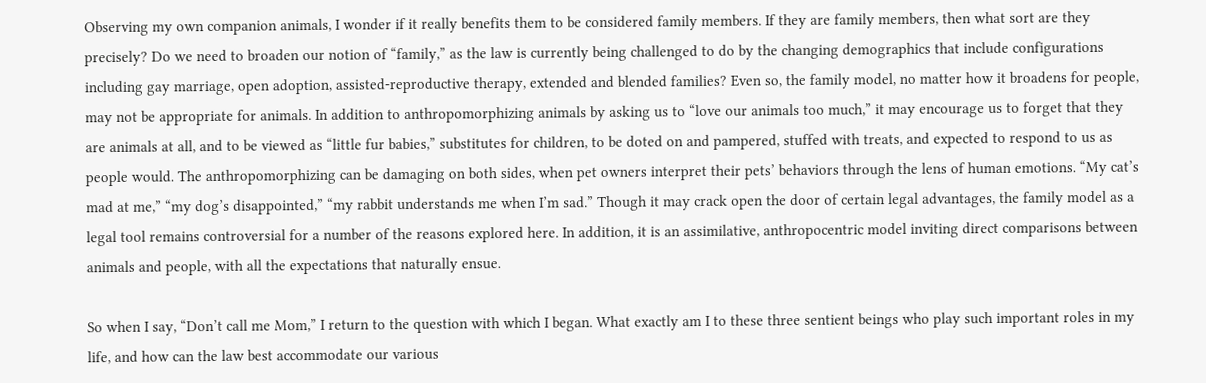Observing my own companion animals, I wonder if it really benefits them to be considered family members. If they are family members, then what sort are they precisely? Do we need to broaden our notion of “family,” as the law is currently being challenged to do by the changing demographics that include configurations including gay marriage, open adoption, assisted-reproductive therapy, extended and blended families? Even so, the family model, no matter how it broadens for people, may not be appropriate for animals. In addition to anthropomorphizing animals by asking us to “love our animals too much,” it may encourage us to forget that they are animals at all, and to be viewed as “little fur babies,” substitutes for children, to be doted on and pampered, stuffed with treats, and expected to respond to us as people would. The anthropomorphizing can be damaging on both sides, when pet owners interpret their pets’ behaviors through the lens of human emotions. “My cat’s mad at me,” “my dog’s disappointed,” “my rabbit understands me when I’m sad.” Though it may crack open the door of certain legal advantages, the family model as a legal tool remains controversial for a number of the reasons explored here. In addition, it is an assimilative, anthropocentric model inviting direct comparisons between animals and people, with all the expectations that naturally ensue.

So when I say, “Don’t call me Mom,” I return to the question with which I began. What exactly am I to these three sentient beings who play such important roles in my life, and how can the law best accommodate our various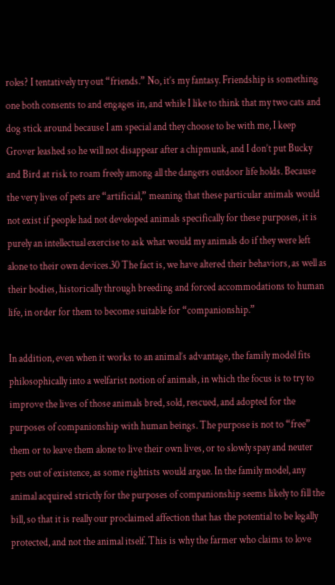roles? I tentatively try out “friends.” No, it’s my fantasy. Friendship is something one both consents to and engages in, and while I like to think that my two cats and dog stick around because I am special and they choose to be with me, I keep Grover leashed so he will not disappear after a chipmunk, and I don’t put Bucky and Bird at risk to roam freely among all the dangers outdoor life holds. Because the very lives of pets are “artificial,” meaning that these particular animals would not exist if people had not developed animals specifically for these purposes, it is purely an intellectual exercise to ask what would my animals do if they were left alone to their own devices.30 The fact is, we have altered their behaviors, as well as their bodies, historically through breeding and forced accommodations to human life, in order for them to become suitable for “companionship.”

In addition, even when it works to an animal’s advantage, the family model fits philosophically into a welfarist notion of animals, in which the focus is to try to improve the lives of those animals bred, sold, rescued, and adopted for the purposes of companionship with human beings. The purpose is not to “free” them or to leave them alone to live their own lives, or to slowly spay and neuter pets out of existence, as some rightists would argue. In the family model, any animal acquired strictly for the purposes of companionship seems likely to fill the bill, so that it is really our proclaimed affection that has the potential to be legally protected, and not the animal itself. This is why the farmer who claims to love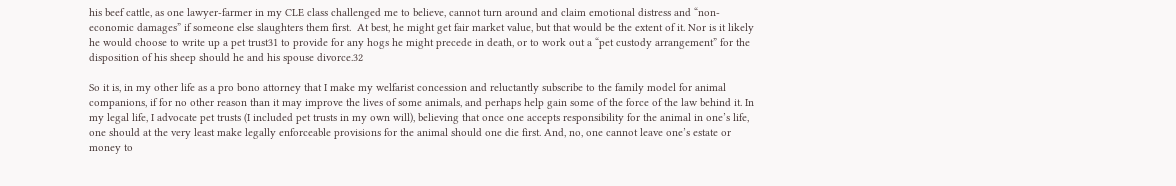his beef cattle, as one lawyer-farmer in my CLE class challenged me to believe, cannot turn around and claim emotional distress and “non-economic damages” if someone else slaughters them first.  At best, he might get fair market value, but that would be the extent of it. Nor is it likely he would choose to write up a pet trust31 to provide for any hogs he might precede in death, or to work out a “pet custody arrangement” for the disposition of his sheep should he and his spouse divorce.32

So it is, in my other life as a pro bono attorney that I make my welfarist concession and reluctantly subscribe to the family model for animal companions, if for no other reason than it may improve the lives of some animals, and perhaps help gain some of the force of the law behind it. In my legal life, I advocate pet trusts (I included pet trusts in my own will), believing that once one accepts responsibility for the animal in one’s life, one should at the very least make legally enforceable provisions for the animal should one die first. And, no, one cannot leave one’s estate or money to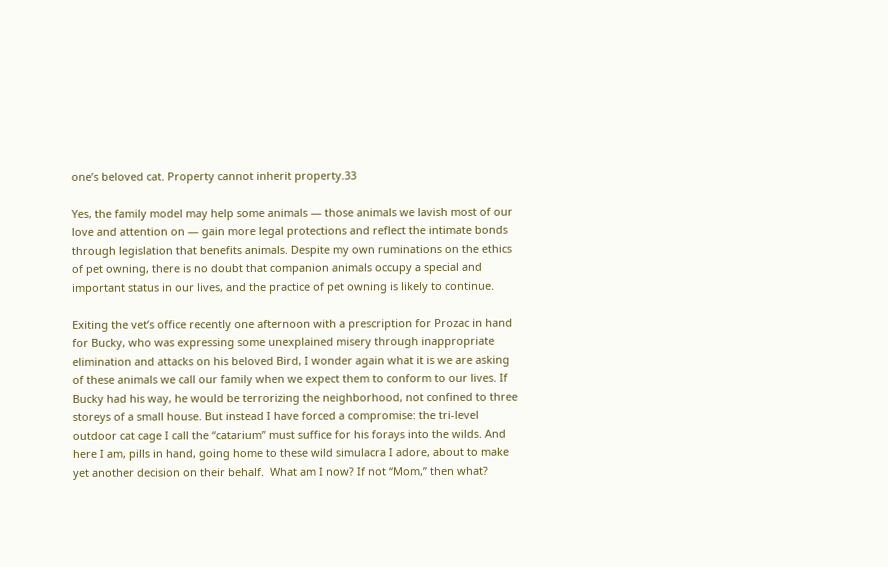one’s beloved cat. Property cannot inherit property.33

Yes, the family model may help some animals — those animals we lavish most of our love and attention on — gain more legal protections and reflect the intimate bonds through legislation that benefits animals. Despite my own ruminations on the ethics of pet owning, there is no doubt that companion animals occupy a special and important status in our lives, and the practice of pet owning is likely to continue.

Exiting the vet’s office recently one afternoon with a prescription for Prozac in hand for Bucky, who was expressing some unexplained misery through inappropriate elimination and attacks on his beloved Bird, I wonder again what it is we are asking of these animals we call our family when we expect them to conform to our lives. If Bucky had his way, he would be terrorizing the neighborhood, not confined to three storeys of a small house. But instead I have forced a compromise: the tri-level outdoor cat cage I call the “catarium” must suffice for his forays into the wilds. And here I am, pills in hand, going home to these wild simulacra I adore, about to make yet another decision on their behalf.  What am I now? If not “Mom,” then what?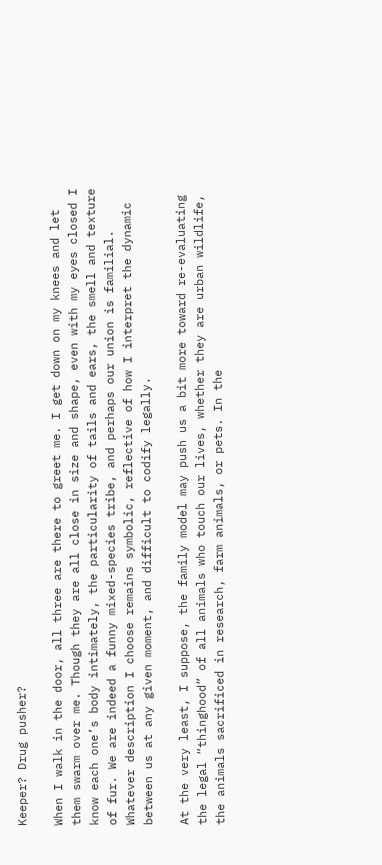Keeper? Drug pusher?

When I walk in the door, all three are there to greet me. I get down on my knees and let them swarm over me. Though they are all close in size and shape, even with my eyes closed I know each one’s body intimately, the particularity of tails and ears, the smell and texture of fur. We are indeed a funny mixed-species tribe, and perhaps our union is familial. Whatever description I choose remains symbolic, reflective of how I interpret the dynamic between us at any given moment, and difficult to codify legally.

At the very least, I suppose, the family model may push us a bit more toward re-evaluating the legal “thinghood” of all animals who touch our lives, whether they are urban wildlife, the animals sacrificed in research, farm animals, or pets. In the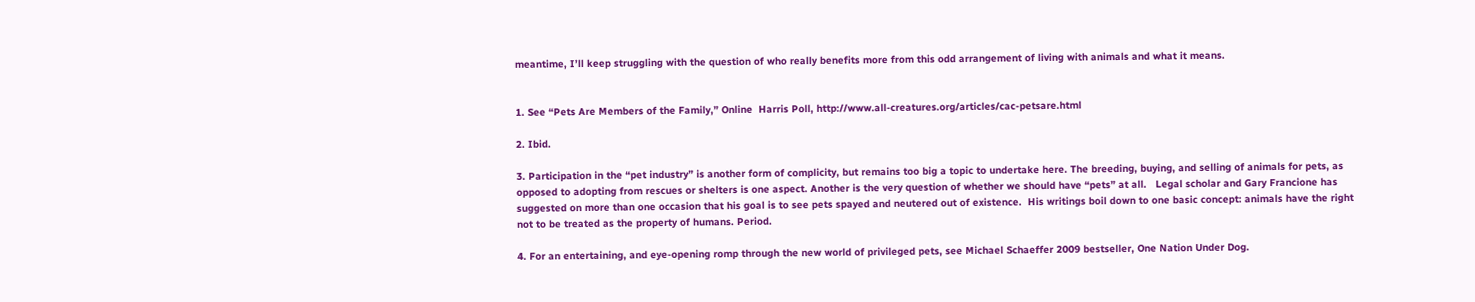meantime, I’ll keep struggling with the question of who really benefits more from this odd arrangement of living with animals and what it means.


1. See “Pets Are Members of the Family,” Online  Harris Poll, http://www.all-creatures.org/articles/cac-petsare.html

2. Ibid.

3. Participation in the “pet industry” is another form of complicity, but remains too big a topic to undertake here. The breeding, buying, and selling of animals for pets, as opposed to adopting from rescues or shelters is one aspect. Another is the very question of whether we should have “pets” at all.   Legal scholar and Gary Francione has suggested on more than one occasion that his goal is to see pets spayed and neutered out of existence.  His writings boil down to one basic concept: animals have the right not to be treated as the property of humans. Period.

4. For an entertaining, and eye-opening romp through the new world of privileged pets, see Michael Schaeffer 2009 bestseller, One Nation Under Dog.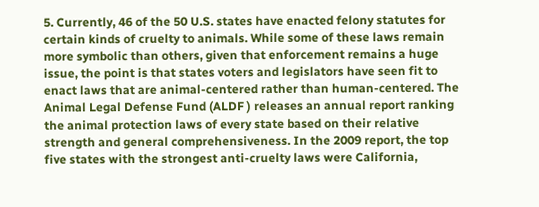5. Currently, 46 of the 50 U.S. states have enacted felony statutes for certain kinds of cruelty to animals. While some of these laws remain more symbolic than others, given that enforcement remains a huge issue, the point is that states voters and legislators have seen fit to enact laws that are animal-centered rather than human-centered. The Animal Legal Defense Fund (ALDF ) releases an annual report ranking the animal protection laws of every state based on their relative strength and general comprehensiveness. In the 2009 report, the top five states with the strongest anti-cruelty laws were California,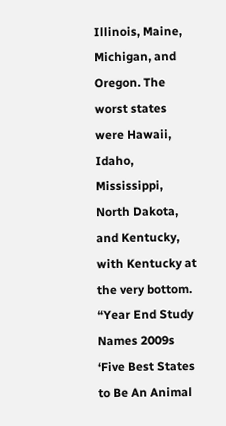Illinois, Maine, Michigan, and Oregon. The worst states were Hawaii, Idaho, Mississippi, North Dakota, and Kentucky, with Kentucky at the very bottom. “Year End Study Names 2009s ‘Five Best States to Be An Animal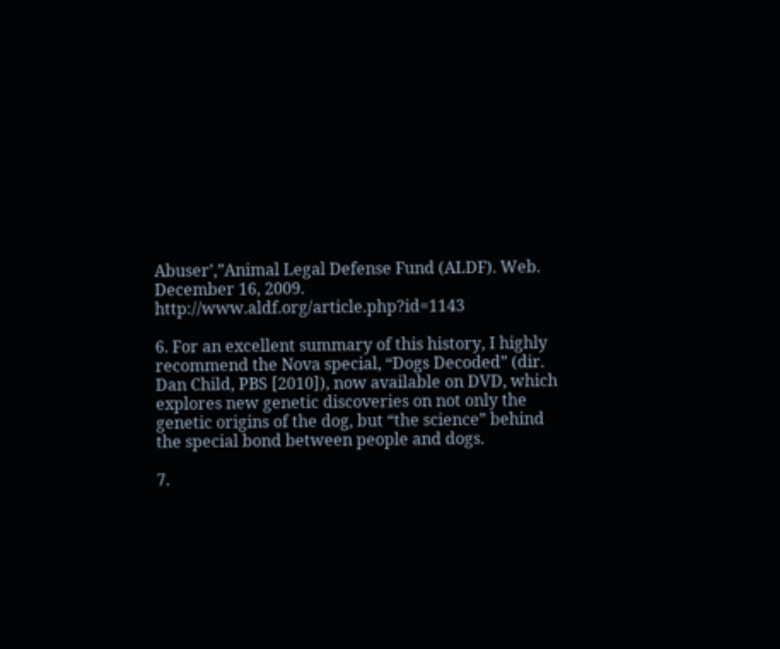Abuser’,”Animal Legal Defense Fund (ALDF). Web. December 16, 2009. http://www.aldf.org/article.php?id=1143

6. For an excellent summary of this history, I highly recommend the Nova special, “Dogs Decoded” (dir. Dan Child, PBS [2010]), now available on DVD, which explores new genetic discoveries on not only the genetic origins of the dog, but “the science” behind the special bond between people and dogs.

7.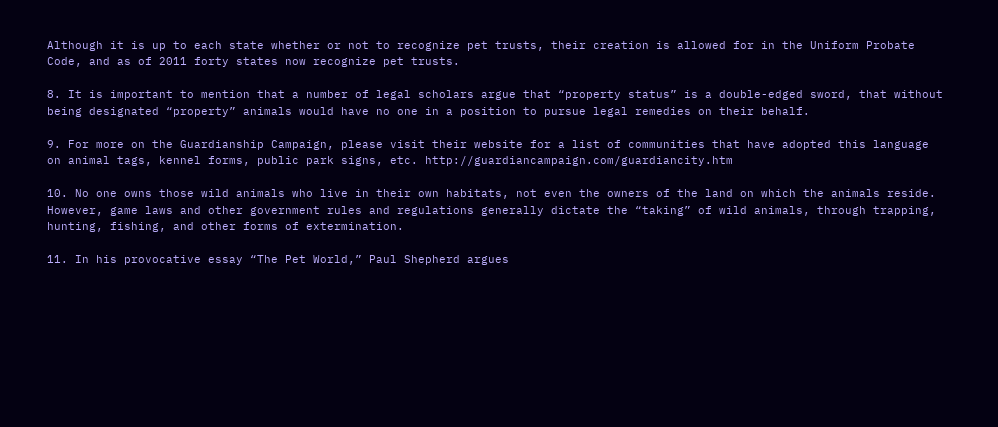Although it is up to each state whether or not to recognize pet trusts, their creation is allowed for in the Uniform Probate Code, and as of 2011 forty states now recognize pet trusts.

8. It is important to mention that a number of legal scholars argue that “property status” is a double-edged sword, that without being designated “property” animals would have no one in a position to pursue legal remedies on their behalf.

9. For more on the Guardianship Campaign, please visit their website for a list of communities that have adopted this language on animal tags, kennel forms, public park signs, etc. http://guardiancampaign.com/guardiancity.htm

10. No one owns those wild animals who live in their own habitats, not even the owners of the land on which the animals reside. However, game laws and other government rules and regulations generally dictate the “taking” of wild animals, through trapping, hunting, fishing, and other forms of extermination.

11. In his provocative essay “The Pet World,” Paul Shepherd argues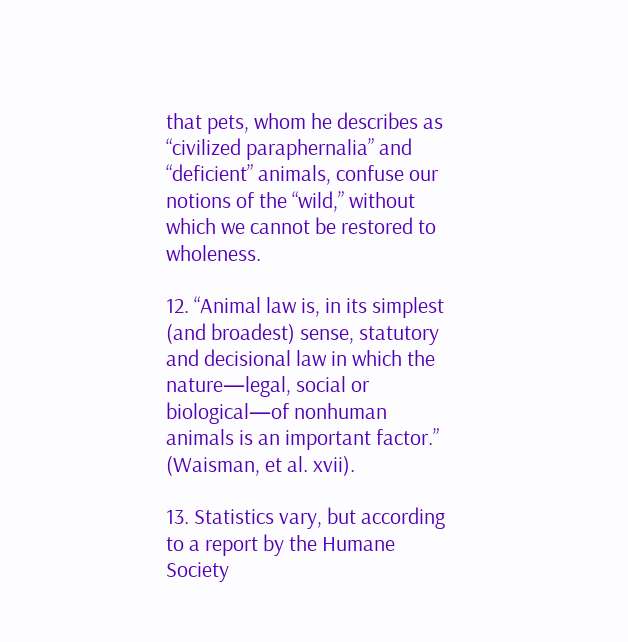that pets, whom he describes as “civilized paraphernalia” and “deficient” animals, confuse our notions of the “wild,” without which we cannot be restored to wholeness.

12. “Animal law is, in its simplest (and broadest) sense, statutory and decisional law in which the nature—legal, social or biological—of nonhuman animals is an important factor.” (Waisman, et al. xvii).

13. Statistics vary, but according to a report by the Humane Society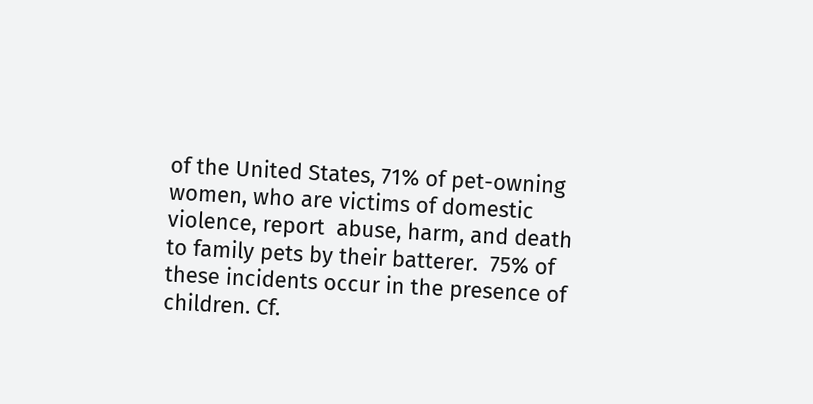of the United States, 71% of pet-owning women, who are victims of domestic violence, report  abuse, harm, and death to family pets by their batterer.  75% of these incidents occur in the presence of children. Cf.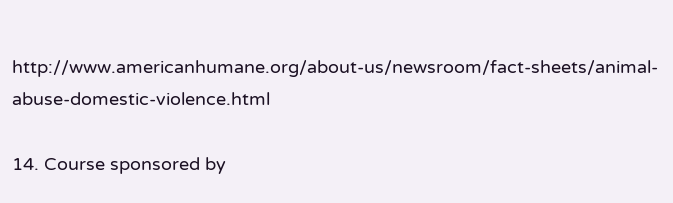http://www.americanhumane.org/about-us/newsroom/fact-sheets/animal-abuse-domestic-violence.html

14. Course sponsored by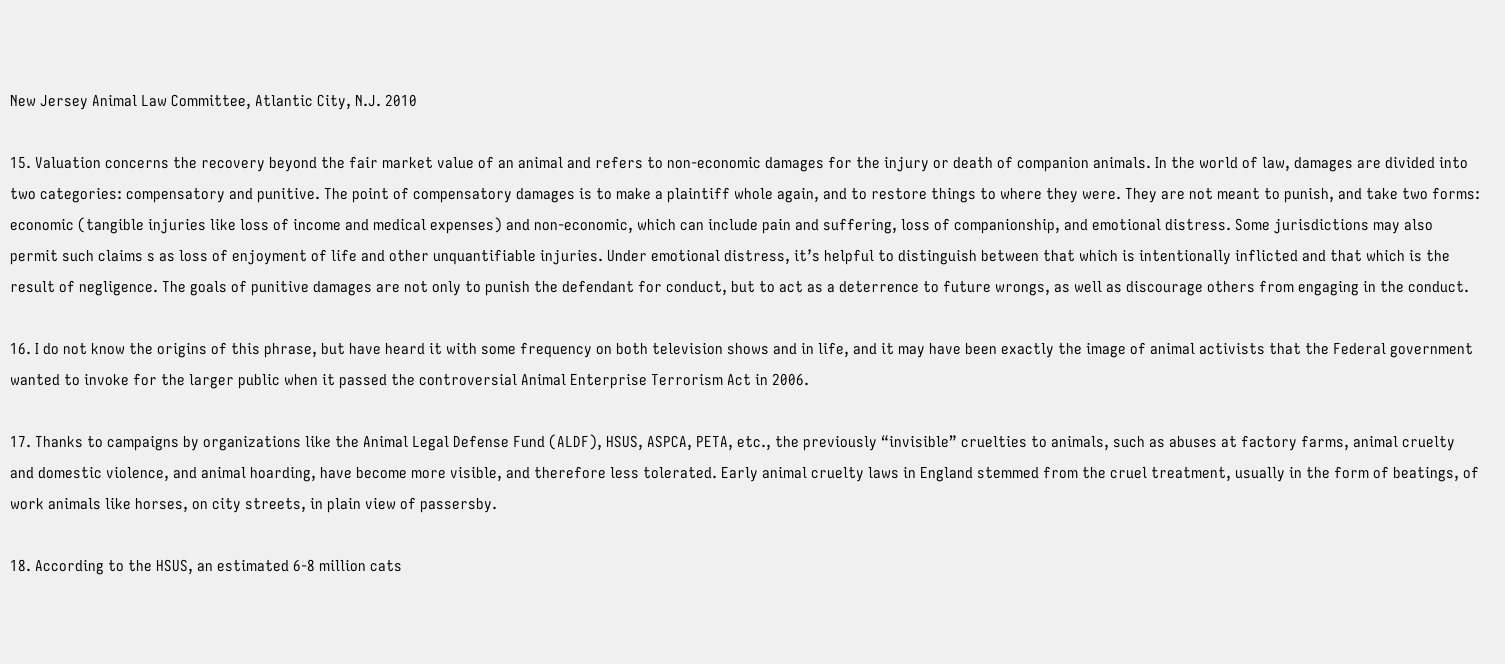New Jersey Animal Law Committee, Atlantic City, N.J. 2010

15. Valuation concerns the recovery beyond the fair market value of an animal and refers to non-economic damages for the injury or death of companion animals. In the world of law, damages are divided into two categories: compensatory and punitive. The point of compensatory damages is to make a plaintiff whole again, and to restore things to where they were. They are not meant to punish, and take two forms: economic (tangible injuries like loss of income and medical expenses) and non-economic, which can include pain and suffering, loss of companionship, and emotional distress. Some jurisdictions may also permit such claims s as loss of enjoyment of life and other unquantifiable injuries. Under emotional distress, it’s helpful to distinguish between that which is intentionally inflicted and that which is the result of negligence. The goals of punitive damages are not only to punish the defendant for conduct, but to act as a deterrence to future wrongs, as well as discourage others from engaging in the conduct.

16. I do not know the origins of this phrase, but have heard it with some frequency on both television shows and in life, and it may have been exactly the image of animal activists that the Federal government wanted to invoke for the larger public when it passed the controversial Animal Enterprise Terrorism Act in 2006.

17. Thanks to campaigns by organizations like the Animal Legal Defense Fund (ALDF), HSUS, ASPCA, PETA, etc., the previously “invisible” cruelties to animals, such as abuses at factory farms, animal cruelty and domestic violence, and animal hoarding, have become more visible, and therefore less tolerated. Early animal cruelty laws in England stemmed from the cruel treatment, usually in the form of beatings, of work animals like horses, on city streets, in plain view of passersby.

18. According to the HSUS, an estimated 6-8 million cats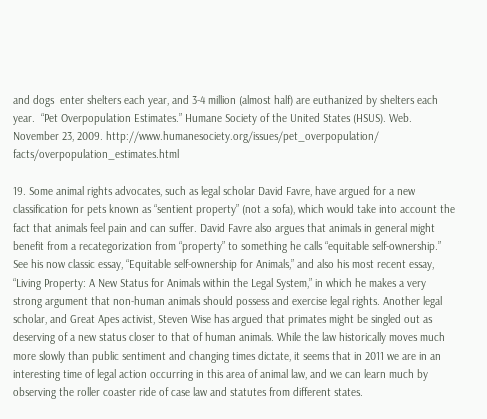and dogs  enter shelters each year, and 3-4 million (almost half) are euthanized by shelters each year.  “Pet Overpopulation Estimates.” Humane Society of the United States (HSUS). Web. November 23, 2009. http://www.humanesociety.org/issues/pet_overpopulation/ facts/overpopulation_estimates.html

19. Some animal rights advocates, such as legal scholar David Favre, have argued for a new classification for pets known as “sentient property” (not a sofa), which would take into account the fact that animals feel pain and can suffer. David Favre also argues that animals in general might benefit from a recategorization from “property” to something he calls “equitable self-ownership.” See his now classic essay, “Equitable self-ownership for Animals,” and also his most recent essay, “Living Property: A New Status for Animals within the Legal System,” in which he makes a very strong argument that non-human animals should possess and exercise legal rights. Another legal scholar, and Great Apes activist, Steven Wise has argued that primates might be singled out as deserving of a new status closer to that of human animals. While the law historically moves much more slowly than public sentiment and changing times dictate, it seems that in 2011 we are in an interesting time of legal action occurring in this area of animal law, and we can learn much by observing the roller coaster ride of case law and statutes from different states.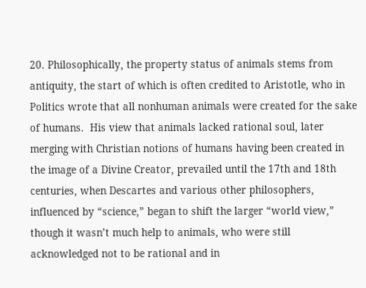20. Philosophically, the property status of animals stems from antiquity, the start of which is often credited to Aristotle, who in Politics wrote that all nonhuman animals were created for the sake of humans.  His view that animals lacked rational soul, later merging with Christian notions of humans having been created in the image of a Divine Creator, prevailed until the 17th and 18th centuries, when Descartes and various other philosophers, influenced by “science,” began to shift the larger “world view,” though it wasn’t much help to animals, who were still acknowledged not to be rational and in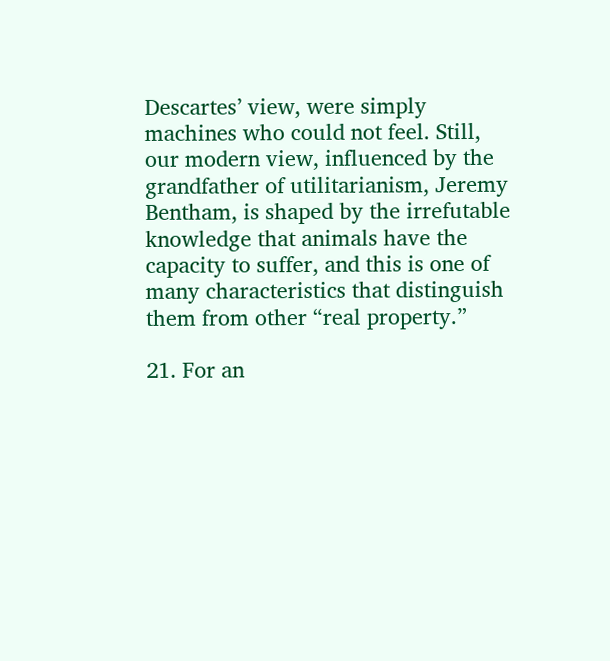Descartes’ view, were simply machines who could not feel. Still, our modern view, influenced by the grandfather of utilitarianism, Jeremy Bentham, is shaped by the irrefutable knowledge that animals have the capacity to suffer, and this is one of many characteristics that distinguish them from other “real property.”

21. For an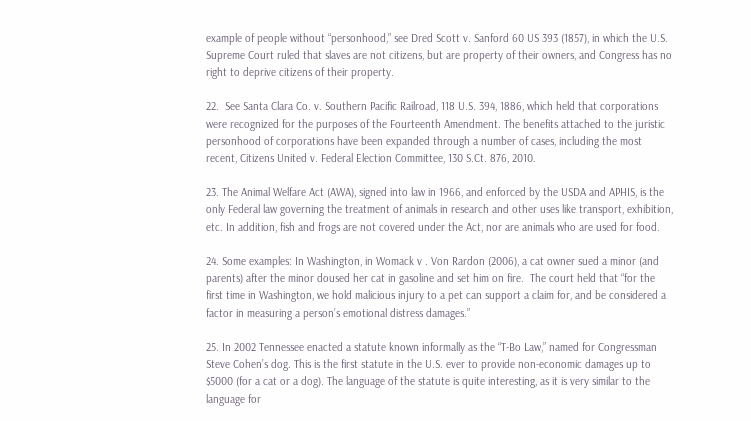example of people without “personhood,” see Dred Scott v. Sanford 60 US 393 (1857), in which the U.S. Supreme Court ruled that slaves are not citizens, but are property of their owners, and Congress has no right to deprive citizens of their property.

22.  See Santa Clara Co. v. Southern Pacific Railroad, 118 U.S. 394, 1886, which held that corporations were recognized for the purposes of the Fourteenth Amendment. The benefits attached to the juristic personhood of corporations have been expanded through a number of cases, including the most recent, Citizens United v. Federal Election Committee, 130 S.Ct. 876, 2010.

23. The Animal Welfare Act (AWA), signed into law in 1966, and enforced by the USDA and APHIS, is the only Federal law governing the treatment of animals in research and other uses like transport, exhibition, etc. In addition, fish and frogs are not covered under the Act, nor are animals who are used for food.

24. Some examples: In Washington, in Womack v . Von Rardon (2006), a cat owner sued a minor (and parents) after the minor doused her cat in gasoline and set him on fire.  The court held that “for the first time in Washington, we hold malicious injury to a pet can support a claim for, and be considered a factor in measuring a person’s emotional distress damages.”

25. In 2002 Tennessee enacted a statute known informally as the “T-Bo Law,” named for Congressman Steve Cohen’s dog. This is the first statute in the U.S. ever to provide non-economic damages up to $5000 (for a cat or a dog). The language of the statute is quite interesting, as it is very similar to the language for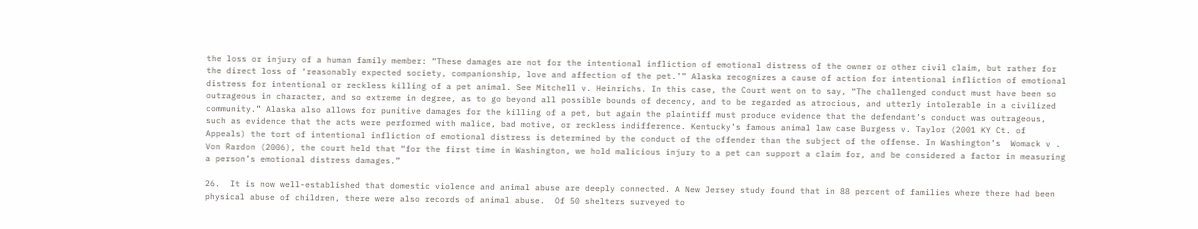the loss or injury of a human family member: “These damages are not for the intentional infliction of emotional distress of the owner or other civil claim, but rather for the direct loss of ‘reasonably expected society, companionship, love and affection of the pet.’” Alaska recognizes a cause of action for intentional infliction of emotional distress for intentional or reckless killing of a pet animal. See Mitchell v. Heinrichs. In this case, the Court went on to say, “The challenged conduct must have been so outrageous in character, and so extreme in degree, as to go beyond all possible bounds of decency, and to be regarded as atrocious, and utterly intolerable in a civilized community.” Alaska also allows for punitive damages for the killing of a pet, but again the plaintiff must produce evidence that the defendant’s conduct was outrageous, such as evidence that the acts were performed with malice, bad motive, or reckless indifference. Kentucky’s famous animal law case Burgess v. Taylor (2001 KY Ct. of Appeals) the tort of intentional infliction of emotional distress is determined by the conduct of the offender than the subject of the offense. In Washington’s  Womack v . Von Rardon (2006), the court held that “for the first time in Washington, we hold malicious injury to a pet can support a claim for, and be considered a factor in measuring a person’s emotional distress damages.”

26.  It is now well-established that domestic violence and animal abuse are deeply connected. A New Jersey study found that in 88 percent of families where there had been physical abuse of children, there were also records of animal abuse.  Of 50 shelters surveyed to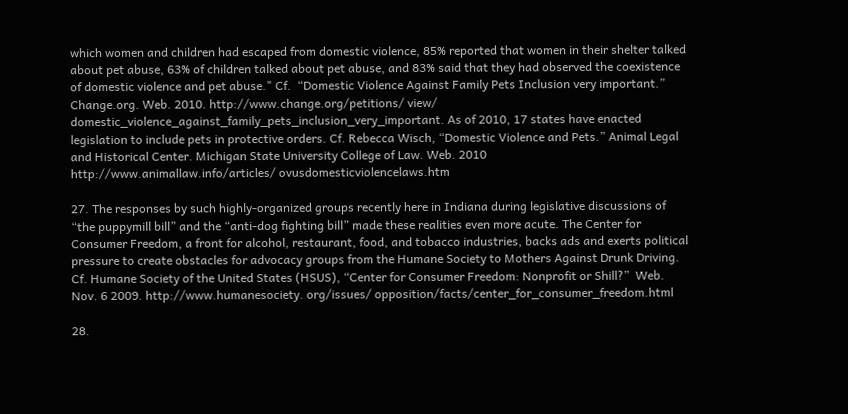which women and children had escaped from domestic violence, 85% reported that women in their shelter talked about pet abuse, 63% of children talked about pet abuse, and 83% said that they had observed the coexistence of domestic violence and pet abuse." Cf.  “Domestic Violence Against Family Pets Inclusion very important.”  Change.org. Web. 2010. http://www.change.org/petitions/ view/ domestic_violence_against_family_pets_inclusion_very_important. As of 2010, 17 states have enacted legislation to include pets in protective orders. Cf. Rebecca Wisch, “Domestic Violence and Pets.” Animal Legal and Historical Center. Michigan State University College of Law. Web. 2010 http://www.animallaw.info/articles/ ovusdomesticviolencelaws.htm

27. The responses by such highly-organized groups recently here in Indiana during legislative discussions of “the puppymill bill” and the “anti-dog fighting bill” made these realities even more acute. The Center for Consumer Freedom, a front for alcohol, restaurant, food, and tobacco industries, backs ads and exerts political pressure to create obstacles for advocacy groups from the Humane Society to Mothers Against Drunk Driving.  Cf. Humane Society of the United States (HSUS), “Center for Consumer Freedom: Nonprofit or Shill?”  Web. Nov. 6 2009. http://www.humanesociety. org/issues/ opposition/facts/center_for_consumer_freedom.html

28.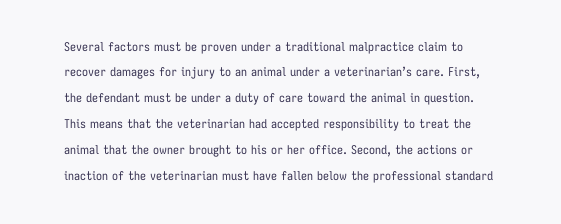Several factors must be proven under a traditional malpractice claim to recover damages for injury to an animal under a veterinarian’s care. First, the defendant must be under a duty of care toward the animal in question. This means that the veterinarian had accepted responsibility to treat the animal that the owner brought to his or her office. Second, the actions or inaction of the veterinarian must have fallen below the professional standard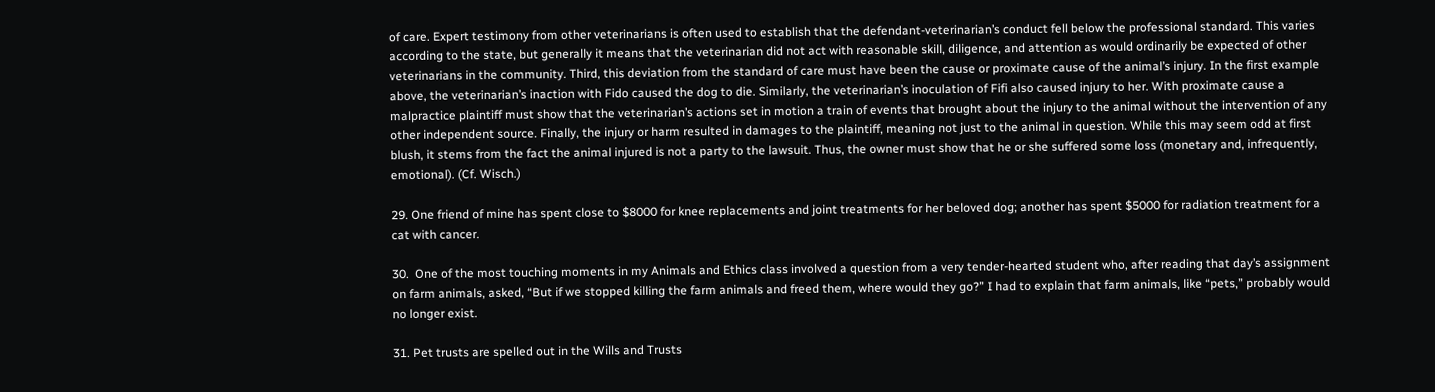of care. Expert testimony from other veterinarians is often used to establish that the defendant-veterinarian’s conduct fell below the professional standard. This varies according to the state, but generally it means that the veterinarian did not act with reasonable skill, diligence, and attention as would ordinarily be expected of other veterinarians in the community. Third, this deviation from the standard of care must have been the cause or proximate cause of the animal’s injury. In the first example above, the veterinarian’s inaction with Fido caused the dog to die. Similarly, the veterinarian’s inoculation of Fifi also caused injury to her. With proximate cause a malpractice plaintiff must show that the veterinarian’s actions set in motion a train of events that brought about the injury to the animal without the intervention of any other independent source. Finally, the injury or harm resulted in damages to the plaintiff, meaning not just to the animal in question. While this may seem odd at first blush, it stems from the fact the animal injured is not a party to the lawsuit. Thus, the owner must show that he or she suffered some loss (monetary and, infrequently, emotional). (Cf. Wisch.)

29. One friend of mine has spent close to $8000 for knee replacements and joint treatments for her beloved dog; another has spent $5000 for radiation treatment for a cat with cancer.

30.  One of the most touching moments in my Animals and Ethics class involved a question from a very tender-hearted student who, after reading that day’s assignment on farm animals, asked, “But if we stopped killing the farm animals and freed them, where would they go?” I had to explain that farm animals, like “pets,” probably would no longer exist.

31. Pet trusts are spelled out in the Wills and Trusts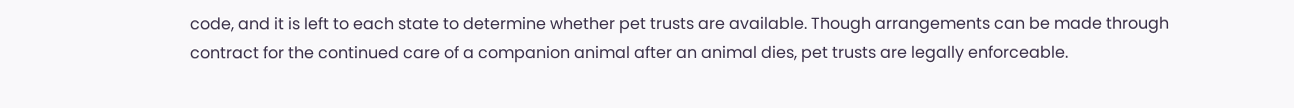code, and it is left to each state to determine whether pet trusts are available. Though arrangements can be made through contract for the continued care of a companion animal after an animal dies, pet trusts are legally enforceable.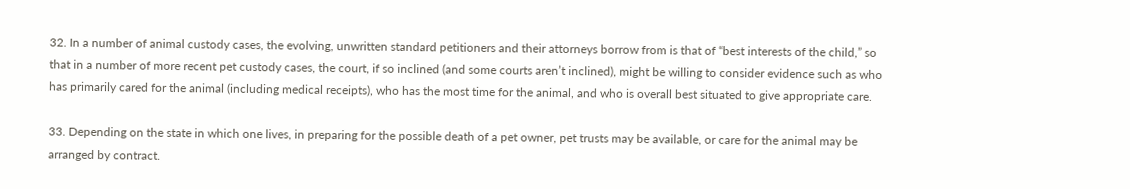32. In a number of animal custody cases, the evolving, unwritten standard petitioners and their attorneys borrow from is that of “best interests of the child,” so that in a number of more recent pet custody cases, the court, if so inclined (and some courts aren’t inclined), might be willing to consider evidence such as who has primarily cared for the animal (including medical receipts), who has the most time for the animal, and who is overall best situated to give appropriate care.

33. Depending on the state in which one lives, in preparing for the possible death of a pet owner, pet trusts may be available, or care for the animal may be arranged by contract.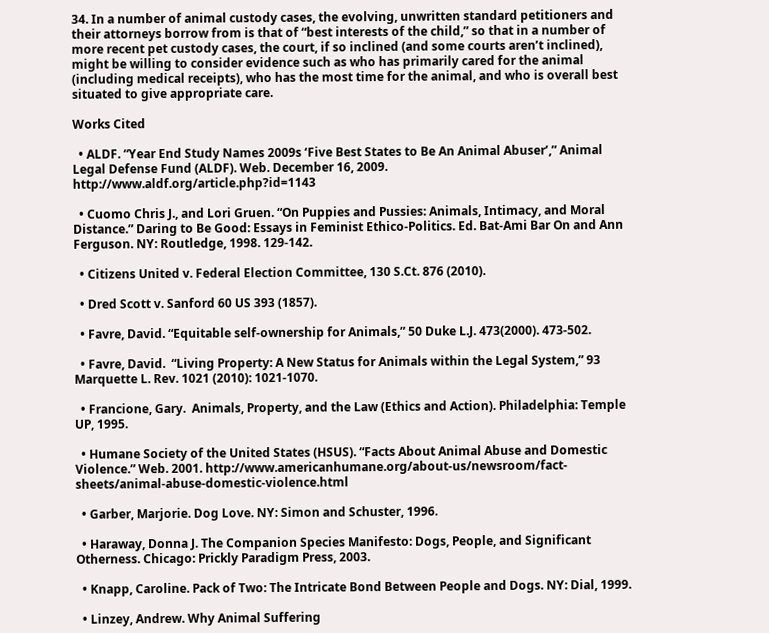34. In a number of animal custody cases, the evolving, unwritten standard petitioners and their attorneys borrow from is that of “best interests of the child,” so that in a number of more recent pet custody cases, the court, if so inclined (and some courts aren’t inclined), might be willing to consider evidence such as who has primarily cared for the animal (including medical receipts), who has the most time for the animal, and who is overall best situated to give appropriate care.

Works Cited

  • ALDF. “Year End Study Names 2009s ‘Five Best States to Be An Animal Abuser’,” Animal Legal Defense Fund (ALDF). Web. December 16, 2009. http://www.aldf.org/article.php?id=1143

  • Cuomo Chris J., and Lori Gruen. “On Puppies and Pussies: Animals, Intimacy, and Moral Distance.” Daring to Be Good: Essays in Feminist Ethico-Politics. Ed. Bat-Ami Bar On and Ann Ferguson. NY: Routledge, 1998. 129-142.

  • Citizens United v. Federal Election Committee, 130 S.Ct. 876 (2010).

  • Dred Scott v. Sanford 60 US 393 (1857).

  • Favre, David. “Equitable self-ownership for Animals,” 50 Duke L.J. 473(2000). 473-502.

  • Favre, David.  “Living Property: A New Status for Animals within the Legal System,” 93 Marquette L. Rev. 1021 (2010): 1021-1070.

  • Francione, Gary.  Animals, Property, and the Law (Ethics and Action). Philadelphia: Temple UP, 1995.

  • Humane Society of the United States (HSUS). “Facts About Animal Abuse and Domestic Violence.” Web. 2001. http://www.americanhumane.org/about-us/newsroom/fact-sheets/animal-abuse-domestic-violence.html

  • Garber, Marjorie. Dog Love. NY: Simon and Schuster, 1996.

  • Haraway, Donna J. The Companion Species Manifesto: Dogs, People, and Significant Otherness. Chicago: Prickly Paradigm Press, 2003.

  • Knapp, Caroline. Pack of Two: The Intricate Bond Between People and Dogs. NY: Dial, 1999.

  • Linzey, Andrew. Why Animal Suffering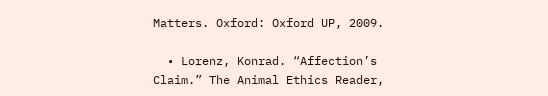Matters. Oxford: Oxford UP, 2009.

  • Lorenz, Konrad. “Affection’s Claim.” The Animal Ethics Reader,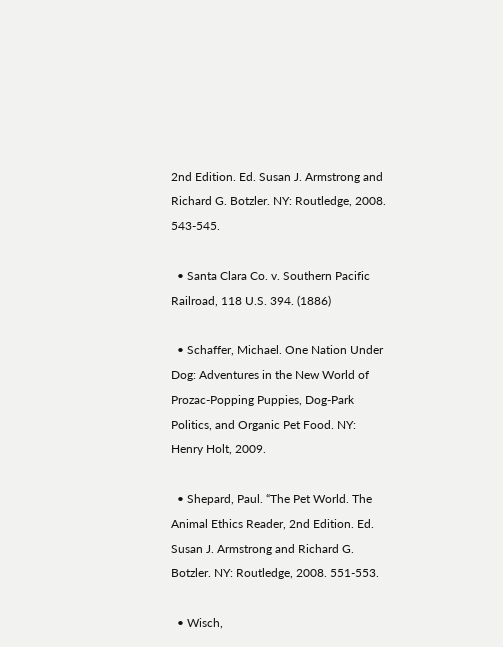2nd Edition. Ed. Susan J. Armstrong and Richard G. Botzler. NY: Routledge, 2008. 543-545.

  • Santa Clara Co. v. Southern Pacific Railroad, 118 U.S. 394. (1886)

  • Schaffer, Michael. One Nation Under Dog: Adventures in the New World of Prozac-Popping Puppies, Dog-Park Politics, and Organic Pet Food. NY: Henry Holt, 2009.

  • Shepard, Paul. “The Pet World. The Animal Ethics Reader, 2nd Edition. Ed. Susan J. Armstrong and Richard G. Botzler. NY: Routledge, 2008. 551-553.

  • Wisch,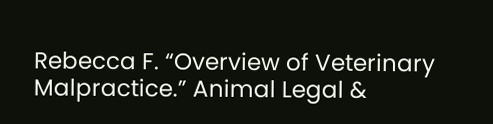Rebecca F. “Overview of Veterinary Malpractice.” Animal Legal &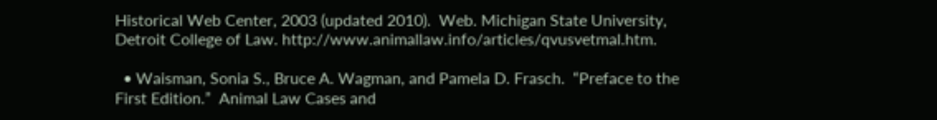Historical Web Center, 2003 (updated 2010).  Web. Michigan State University, Detroit College of Law. http://www.animallaw.info/articles/qvusvetmal.htm.

  • Waisman, Sonia S., Bruce A. Wagman, and Pamela D. Frasch.  “Preface to the First Edition.”  Animal Law Cases and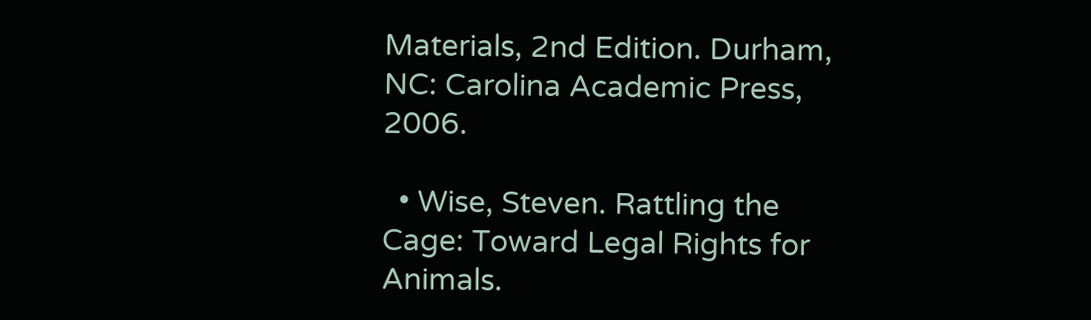Materials, 2nd Edition. Durham, NC: Carolina Academic Press, 2006.

  • Wise, Steven. Rattling the Cage: Toward Legal Rights for Animals.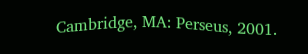Cambridge, MA: Perseus, 2001.